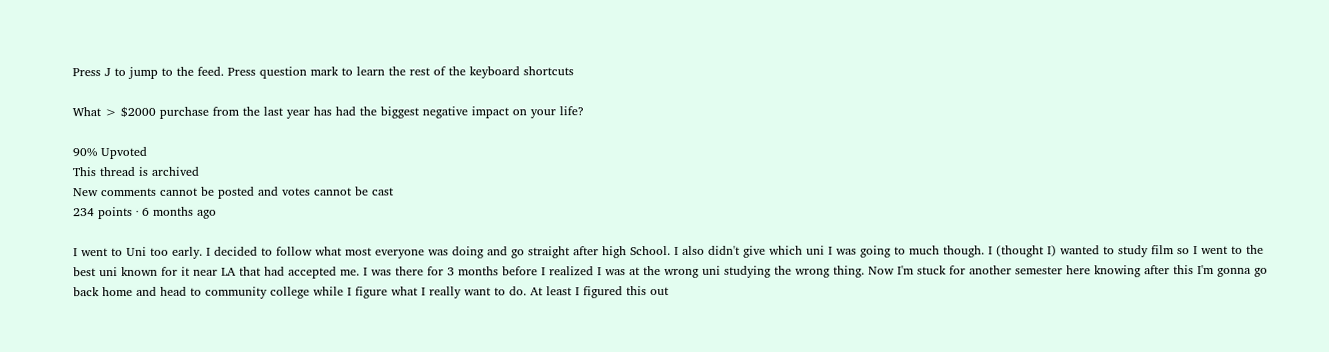Press J to jump to the feed. Press question mark to learn the rest of the keyboard shortcuts

What > $2000 purchase from the last year has had the biggest negative impact on your life?

90% Upvoted
This thread is archived
New comments cannot be posted and votes cannot be cast
234 points · 6 months ago

I went to Uni too early. I decided to follow what most everyone was doing and go straight after high School. I also didn't give which uni I was going to much though. I (thought I) wanted to study film so I went to the best uni known for it near LA that had accepted me. I was there for 3 months before I realized I was at the wrong uni studying the wrong thing. Now I'm stuck for another semester here knowing after this I'm gonna go back home and head to community college while I figure what I really want to do. At least I figured this out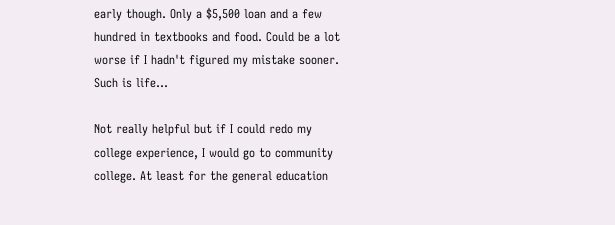early though. Only a $5,500 loan and a few hundred in textbooks and food. Could be a lot worse if I hadn't figured my mistake sooner. Such is life...

Not really helpful but if I could redo my college experience, I would go to community college. At least for the general education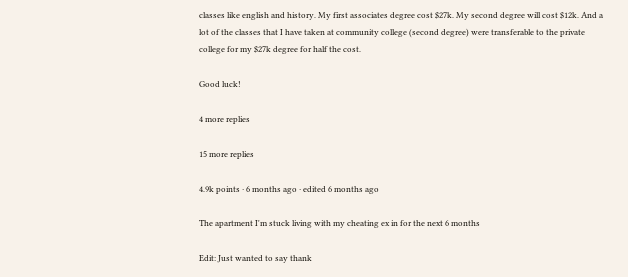classes like english and history. My first associates degree cost $27k. My second degree will cost $12k. And a lot of the classes that I have taken at community college (second degree) were transferable to the private college for my $27k degree for half the cost.

Good luck!

4 more replies

15 more replies

4.9k points · 6 months ago · edited 6 months ago

The apartment I'm stuck living with my cheating ex in for the next 6 months

Edit: Just wanted to say thank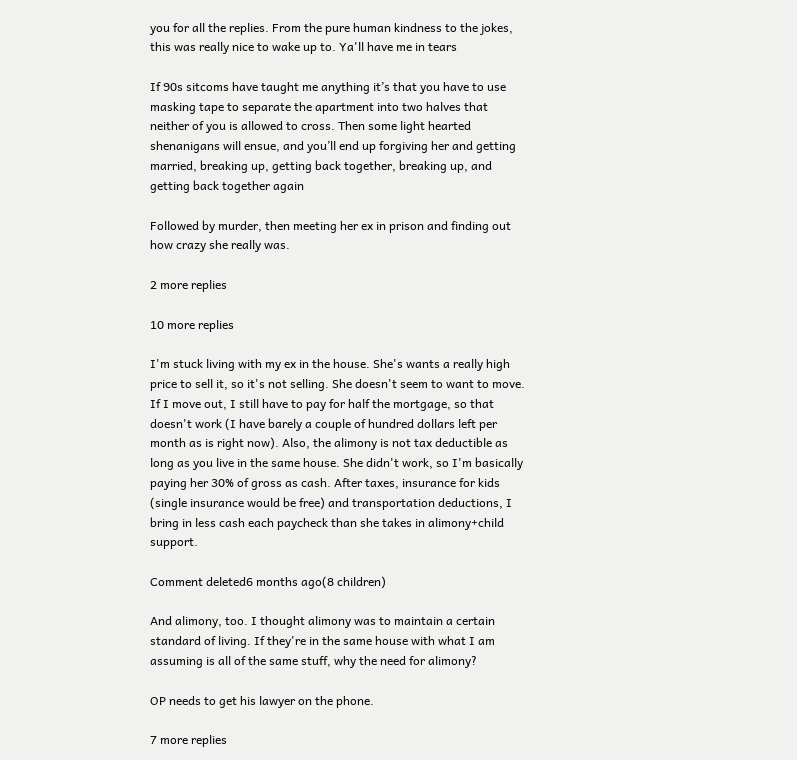you for all the replies. From the pure human kindness to the jokes, this was really nice to wake up to. Ya'll have me in tears

If 90s sitcoms have taught me anything it’s that you have to use masking tape to separate the apartment into two halves that neither of you is allowed to cross. Then some light hearted shenanigans will ensue, and you’ll end up forgiving her and getting married, breaking up, getting back together, breaking up, and getting back together again

Followed by murder, then meeting her ex in prison and finding out how crazy she really was.

2 more replies

10 more replies

I'm stuck living with my ex in the house. She's wants a really high price to sell it, so it's not selling. She doesn't seem to want to move. If I move out, I still have to pay for half the mortgage, so that doesn't work (I have barely a couple of hundred dollars left per month as is right now). Also, the alimony is not tax deductible as long as you live in the same house. She didn't work, so I'm basically paying her 30% of gross as cash. After taxes, insurance for kids (single insurance would be free) and transportation deductions, I bring in less cash each paycheck than she takes in alimony+child support.

Comment deleted6 months ago(8 children)

And alimony, too. I thought alimony was to maintain a certain standard of living. If they're in the same house with what I am assuming is all of the same stuff, why the need for alimony?

OP needs to get his lawyer on the phone.

7 more replies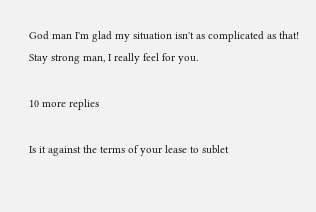God man I'm glad my situation isn't as complicated as that! Stay strong man, I really feel for you.

10 more replies

Is it against the terms of your lease to sublet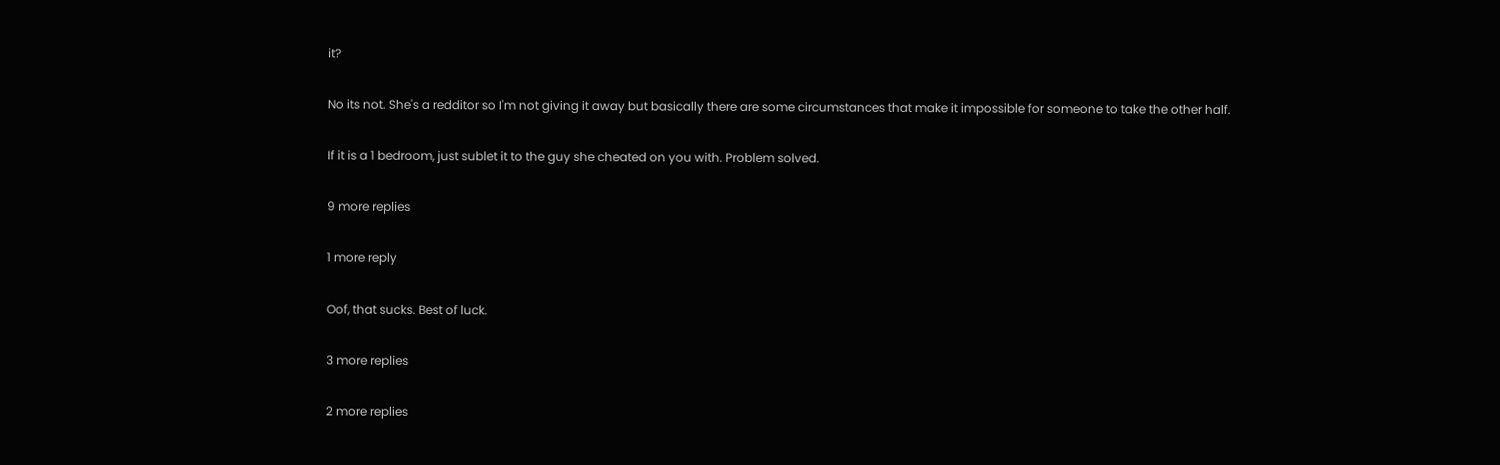it?

No its not. She's a redditor so I'm not giving it away but basically there are some circumstances that make it impossible for someone to take the other half.

If it is a 1 bedroom, just sublet it to the guy she cheated on you with. Problem solved.

9 more replies

1 more reply

Oof, that sucks. Best of luck.

3 more replies

2 more replies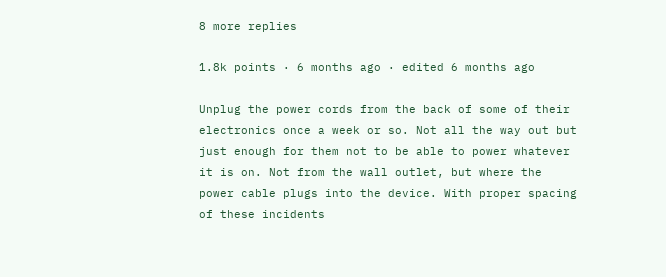8 more replies

1.8k points · 6 months ago · edited 6 months ago

Unplug the power cords from the back of some of their electronics once a week or so. Not all the way out but just enough for them not to be able to power whatever it is on. Not from the wall outlet, but where the power cable plugs into the device. With proper spacing of these incidents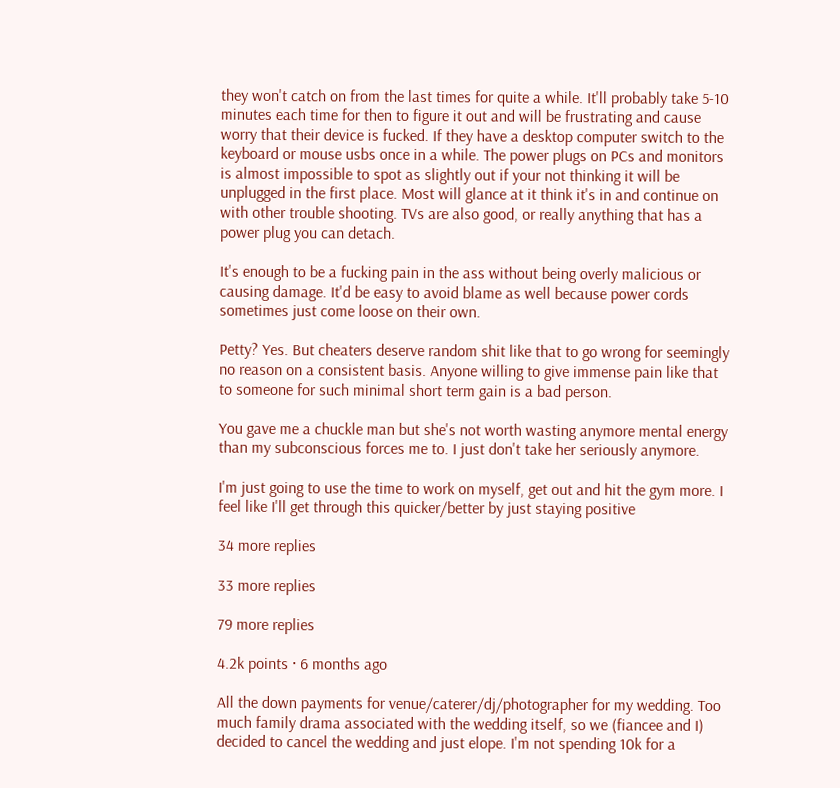they won't catch on from the last times for quite a while. It'll probably take 5-10 minutes each time for then to figure it out and will be frustrating and cause worry that their device is fucked. If they have a desktop computer switch to the keyboard or mouse usbs once in a while. The power plugs on PCs and monitors is almost impossible to spot as slightly out if your not thinking it will be unplugged in the first place. Most will glance at it think it's in and continue on with other trouble shooting. TVs are also good, or really anything that has a power plug you can detach.

It's enough to be a fucking pain in the ass without being overly malicious or causing damage. It'd be easy to avoid blame as well because power cords sometimes just come loose on their own.

Petty? Yes. But cheaters deserve random shit like that to go wrong for seemingly no reason on a consistent basis. Anyone willing to give immense pain like that to someone for such minimal short term gain is a bad person.

You gave me a chuckle man but she's not worth wasting anymore mental energy than my subconscious forces me to. I just don't take her seriously anymore.

I'm just going to use the time to work on myself, get out and hit the gym more. I feel like I'll get through this quicker/better by just staying positive

34 more replies

33 more replies

79 more replies

4.2k points · 6 months ago

All the down payments for venue/caterer/dj/photographer for my wedding. Too much family drama associated with the wedding itself, so we (fiancee and I) decided to cancel the wedding and just elope. I'm not spending 10k for a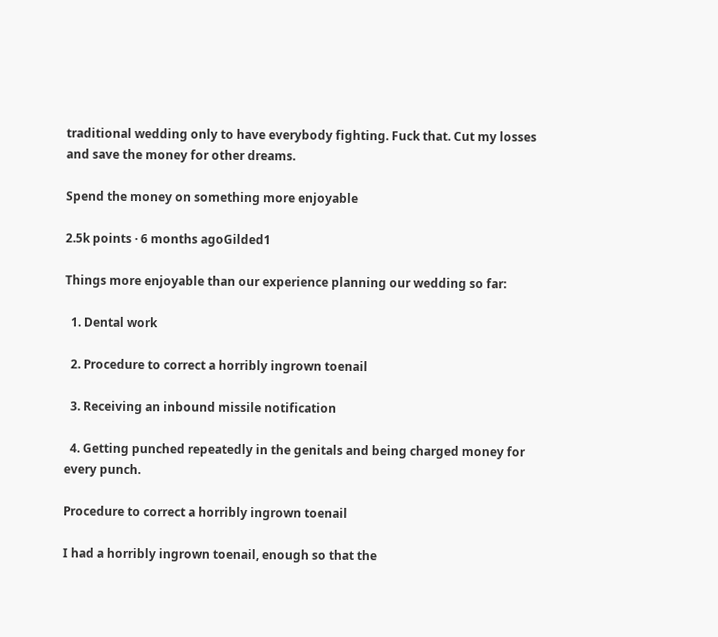traditional wedding only to have everybody fighting. Fuck that. Cut my losses and save the money for other dreams.

Spend the money on something more enjoyable

2.5k points · 6 months agoGilded1

Things more enjoyable than our experience planning our wedding so far:

  1. Dental work

  2. Procedure to correct a horribly ingrown toenail

  3. Receiving an inbound missile notification

  4. Getting punched repeatedly in the genitals and being charged money for every punch.

Procedure to correct a horribly ingrown toenail

I had a horribly ingrown toenail, enough so that the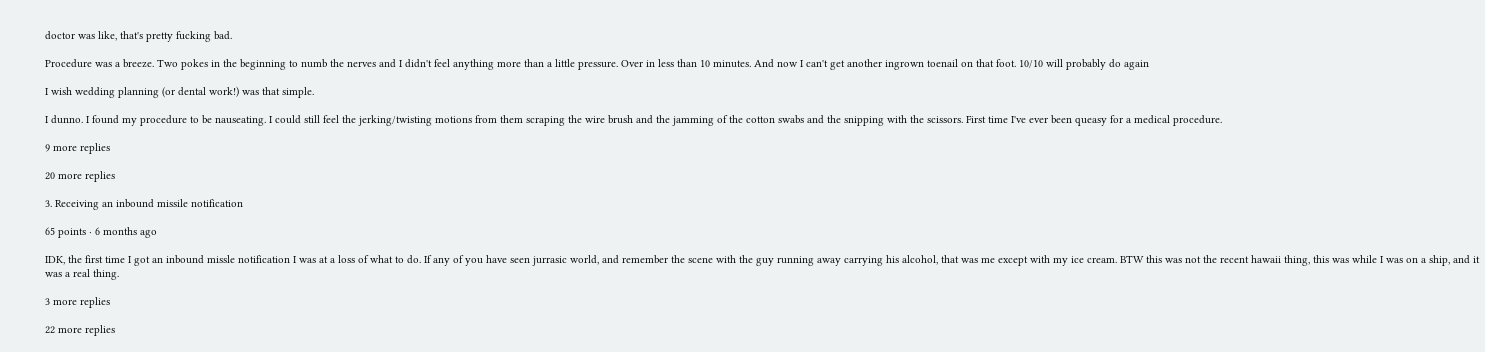doctor was like, that's pretty fucking bad.

Procedure was a breeze. Two pokes in the beginning to numb the nerves and I didn't feel anything more than a little pressure. Over in less than 10 minutes. And now I can't get another ingrown toenail on that foot. 10/10 will probably do again

I wish wedding planning (or dental work!) was that simple.

I dunno. I found my procedure to be nauseating. I could still feel the jerking/twisting motions from them scraping the wire brush and the jamming of the cotton swabs and the snipping with the scissors. First time I've ever been queasy for a medical procedure.

9 more replies

20 more replies

3. Receiving an inbound missile notification

65 points · 6 months ago

IDK, the first time I got an inbound missle notification I was at a loss of what to do. If any of you have seen jurrasic world, and remember the scene with the guy running away carrying his alcohol, that was me except with my ice cream. BTW this was not the recent hawaii thing, this was while I was on a ship, and it was a real thing.

3 more replies

22 more replies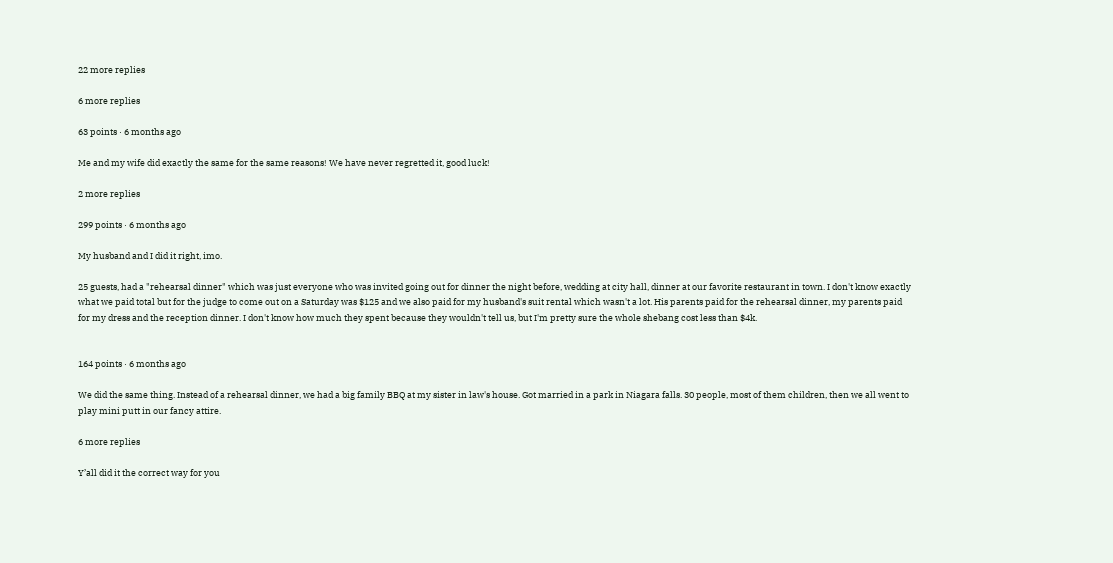22 more replies

6 more replies

63 points · 6 months ago

Me and my wife did exactly the same for the same reasons! We have never regretted it, good luck!

2 more replies

299 points · 6 months ago

My husband and I did it right, imo.

25 guests, had a "rehearsal dinner" which was just everyone who was invited going out for dinner the night before, wedding at city hall, dinner at our favorite restaurant in town. I don't know exactly what we paid total but for the judge to come out on a Saturday was $125 and we also paid for my husband's suit rental which wasn't a lot. His parents paid for the rehearsal dinner, my parents paid for my dress and the reception dinner. I don't know how much they spent because they wouldn't tell us, but I'm pretty sure the whole shebang cost less than $4k.


164 points · 6 months ago

We did the same thing. Instead of a rehearsal dinner, we had a big family BBQ at my sister in law's house. Got married in a park in Niagara falls. 30 people, most of them children, then we all went to play mini putt in our fancy attire.

6 more replies

Y’all did it the correct way for you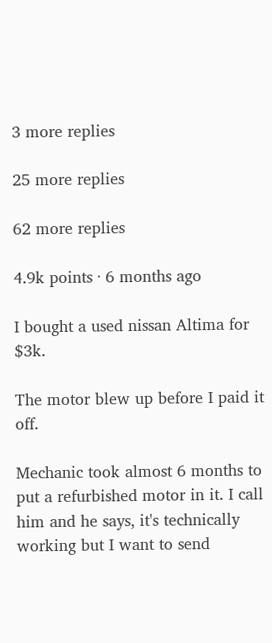3 more replies

25 more replies

62 more replies

4.9k points · 6 months ago

I bought a used nissan Altima for $3k.

The motor blew up before I paid it off.

Mechanic took almost 6 months to put a refurbished motor in it. I call him and he says, it's technically working but I want to send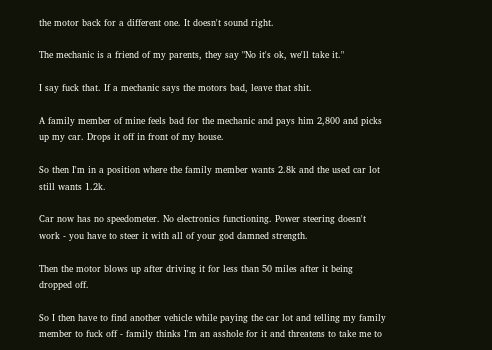the motor back for a different one. It doesn't sound right.

The mechanic is a friend of my parents, they say "No it's ok, we'll take it."

I say fuck that. If a mechanic says the motors bad, leave that shit.

A family member of mine feels bad for the mechanic and pays him 2,800 and picks up my car. Drops it off in front of my house.

So then I'm in a position where the family member wants 2.8k and the used car lot still wants 1.2k.

Car now has no speedometer. No electronics functioning. Power steering doesn't work - you have to steer it with all of your god damned strength.

Then the motor blows up after driving it for less than 50 miles after it being dropped off.

So I then have to find another vehicle while paying the car lot and telling my family member to fuck off - family thinks I'm an asshole for it and threatens to take me to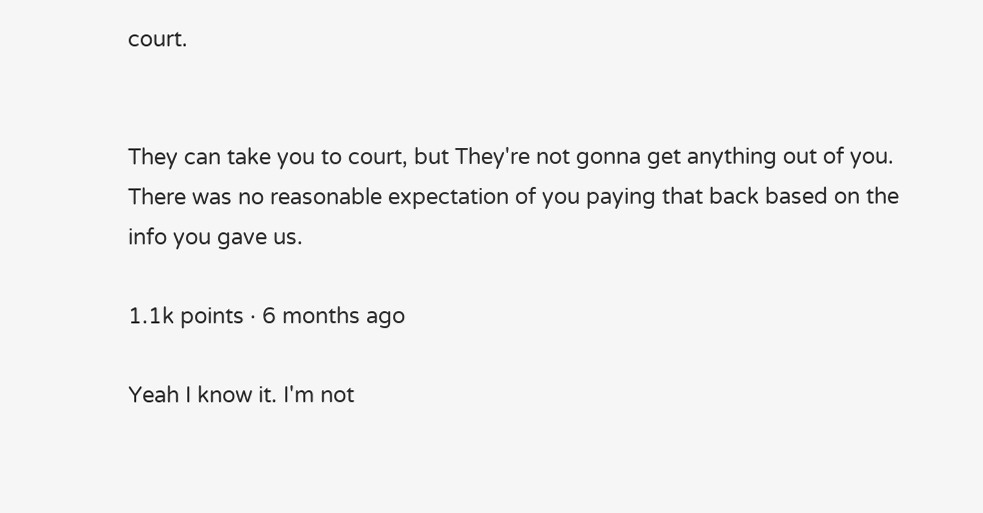court.


They can take you to court, but They're not gonna get anything out of you. There was no reasonable expectation of you paying that back based on the info you gave us.

1.1k points · 6 months ago

Yeah I know it. I'm not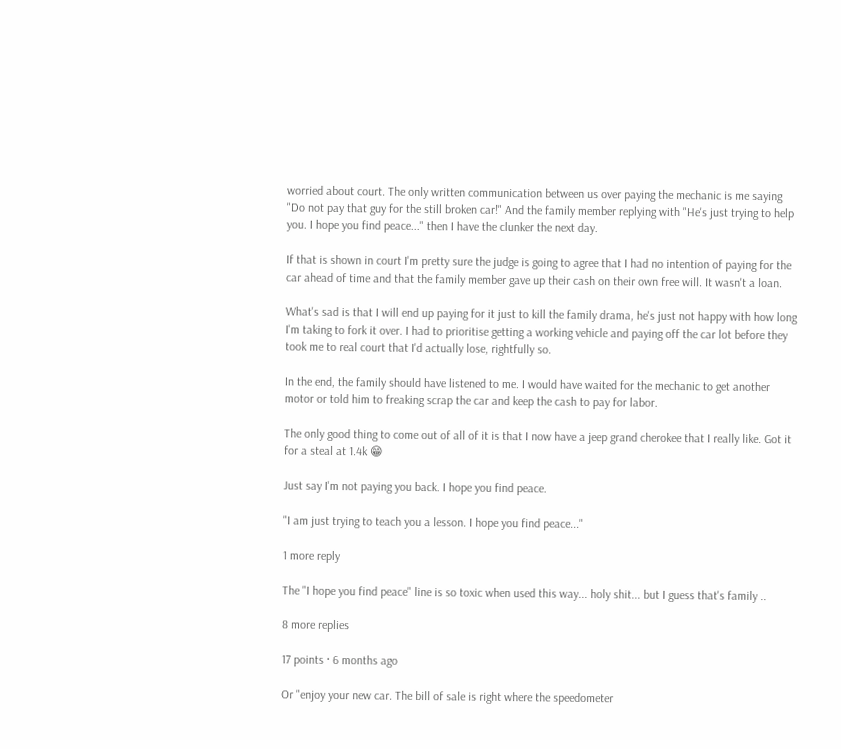worried about court. The only written communication between us over paying the mechanic is me saying "Do not pay that guy for the still broken car!" And the family member replying with "He's just trying to help you. I hope you find peace..." then I have the clunker the next day.

If that is shown in court I'm pretty sure the judge is going to agree that I had no intention of paying for the car ahead of time and that the family member gave up their cash on their own free will. It wasn't a loan.

What's sad is that I will end up paying for it just to kill the family drama, he's just not happy with how long I'm taking to fork it over. I had to prioritise getting a working vehicle and paying off the car lot before they took me to real court that I'd actually lose, rightfully so.

In the end, the family should have listened to me. I would have waited for the mechanic to get another motor or told him to freaking scrap the car and keep the cash to pay for labor.

The only good thing to come out of all of it is that I now have a jeep grand cherokee that I really like. Got it for a steal at 1.4k 😁

Just say I'm not paying you back. I hope you find peace.

"I am just trying to teach you a lesson. I hope you find peace..."

1 more reply

The "I hope you find peace" line is so toxic when used this way... holy shit... but I guess that's family ..

8 more replies

17 points · 6 months ago

Or "enjoy your new car. The bill of sale is right where the speedometer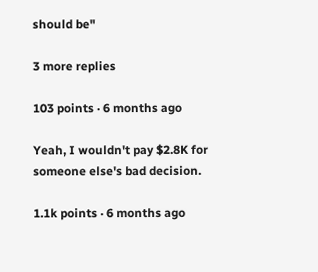should be"

3 more replies

103 points · 6 months ago

Yeah, I wouldn't pay $2.8K for someone else's bad decision.

1.1k points · 6 months ago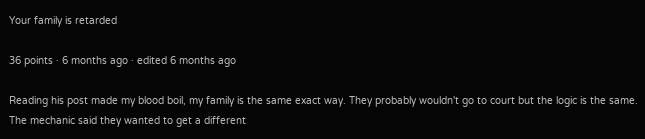Your family is retarded

36 points · 6 months ago · edited 6 months ago

Reading his post made my blood boil, my family is the same exact way. They probably wouldn't go to court but the logic is the same. The mechanic said they wanted to get a different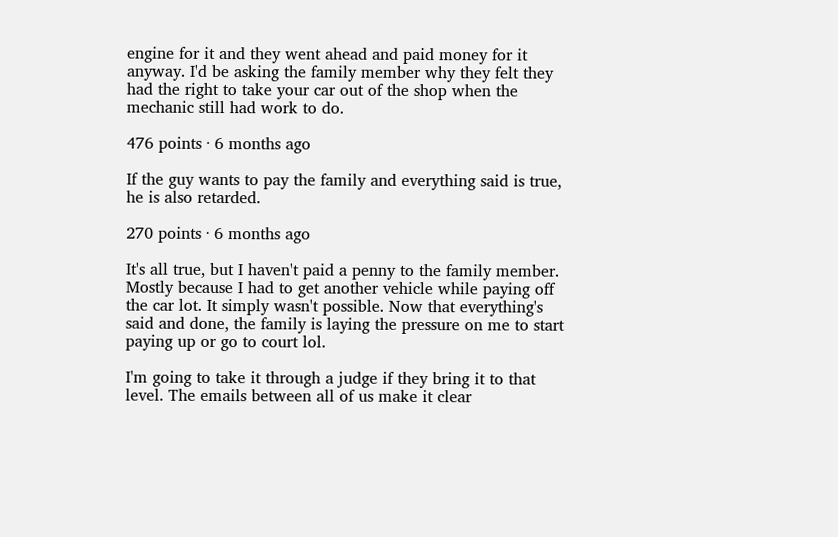engine for it and they went ahead and paid money for it anyway. I'd be asking the family member why they felt they had the right to take your car out of the shop when the mechanic still had work to do.

476 points · 6 months ago

If the guy wants to pay the family and everything said is true, he is also retarded.

270 points · 6 months ago

It's all true, but I haven't paid a penny to the family member. Mostly because I had to get another vehicle while paying off the car lot. It simply wasn't possible. Now that everything's said and done, the family is laying the pressure on me to start paying up or go to court lol.

I'm going to take it through a judge if they bring it to that level. The emails between all of us make it clear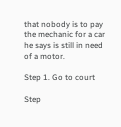that nobody is to pay the mechanic for a car he says is still in need of a motor.

Step 1. Go to court

Step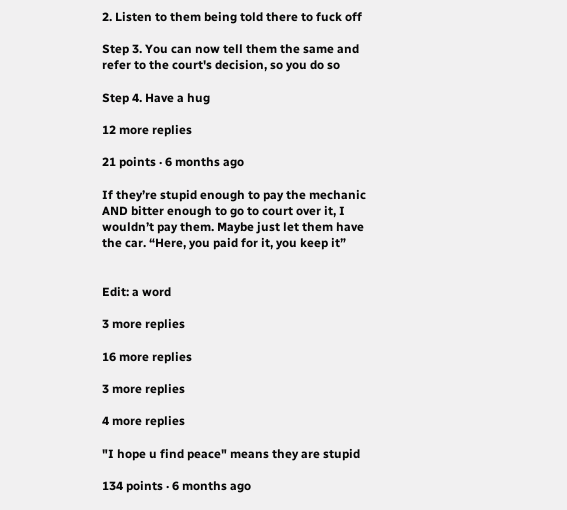2. Listen to them being told there to fuck off

Step 3. You can now tell them the same and refer to the court's decision, so you do so

Step 4. Have a hug

12 more replies

21 points · 6 months ago

If they’re stupid enough to pay the mechanic AND bitter enough to go to court over it, I wouldn’t pay them. Maybe just let them have the car. “Here, you paid for it, you keep it”


Edit: a word

3 more replies

16 more replies

3 more replies

4 more replies

"I hope u find peace" means they are stupid

134 points · 6 months ago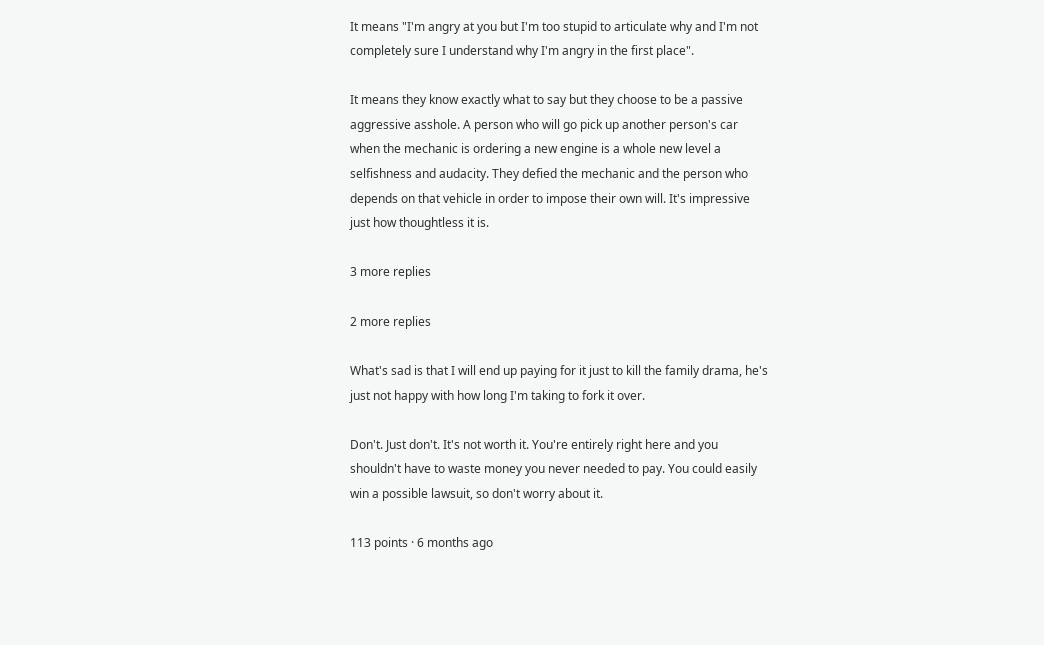It means "I'm angry at you but I'm too stupid to articulate why and I'm not completely sure I understand why I'm angry in the first place".

It means they know exactly what to say but they choose to be a passive aggressive asshole. A person who will go pick up another person's car when the mechanic is ordering a new engine is a whole new level a selfishness and audacity. They defied the mechanic and the person who depends on that vehicle in order to impose their own will. It's impressive just how thoughtless it is.

3 more replies

2 more replies

What's sad is that I will end up paying for it just to kill the family drama, he's just not happy with how long I'm taking to fork it over.

Don't. Just don't. It's not worth it. You're entirely right here and you shouldn't have to waste money you never needed to pay. You could easily win a possible lawsuit, so don't worry about it.

113 points · 6 months ago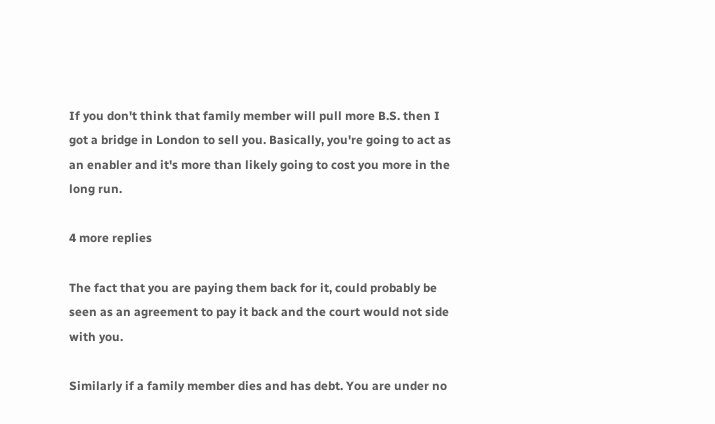If you don't think that family member will pull more B.S. then I got a bridge in London to sell you. Basically, you're going to act as an enabler and it's more than likely going to cost you more in the long run.

4 more replies

The fact that you are paying them back for it, could probably be seen as an agreement to pay it back and the court would not side with you.

Similarly if a family member dies and has debt. You are under no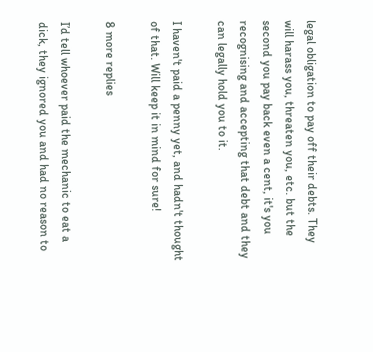legal obligation to pay off their debts. They will harass you, threaten you, etc. but the second you pay back even a cent, it's you recognising and accepting that debt and they can legally hold you to it.

I haven't paid a penny yet, and hadn't thought of that. Will keep it in mind for sure!

8 more replies

I’d tell whoever paid the mechanic to eat a dick, they ignored you and had no reason to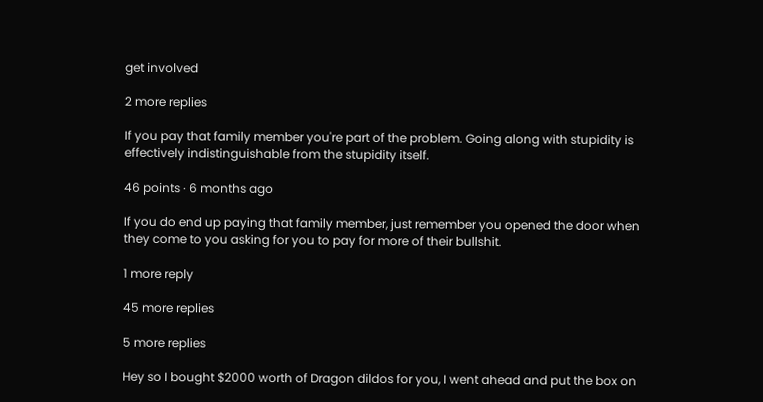get involved

2 more replies

If you pay that family member you're part of the problem. Going along with stupidity is effectively indistinguishable from the stupidity itself.

46 points · 6 months ago

If you do end up paying that family member, just remember you opened the door when they come to you asking for you to pay for more of their bullshit.

1 more reply

45 more replies

5 more replies

Hey so I bought $2000 worth of Dragon dildos for you, I went ahead and put the box on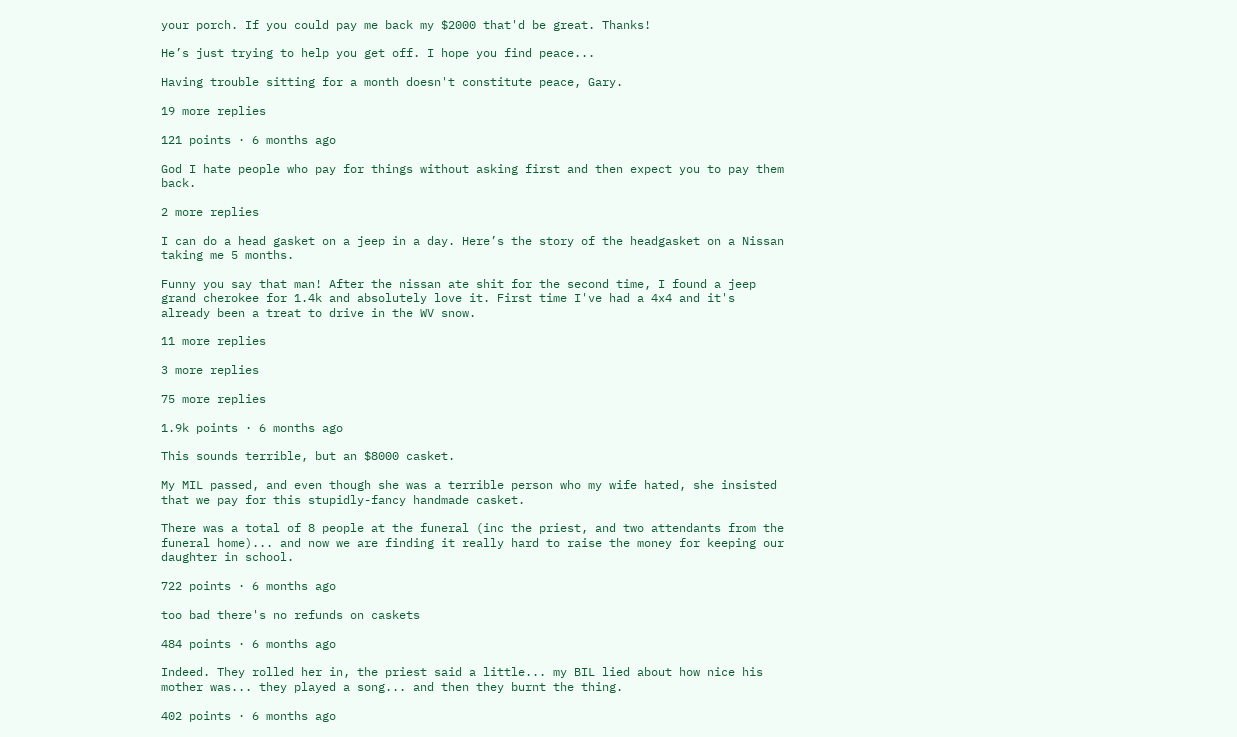your porch. If you could pay me back my $2000 that'd be great. Thanks!

He’s just trying to help you get off. I hope you find peace...

Having trouble sitting for a month doesn't constitute peace, Gary.

19 more replies

121 points · 6 months ago

God I hate people who pay for things without asking first and then expect you to pay them back.

2 more replies

I can do a head gasket on a jeep in a day. Here’s the story of the headgasket on a Nissan taking me 5 months.

Funny you say that man! After the nissan ate shit for the second time, I found a jeep grand cherokee for 1.4k and absolutely love it. First time I've had a 4x4 and it's already been a treat to drive in the WV snow.

11 more replies

3 more replies

75 more replies

1.9k points · 6 months ago

This sounds terrible, but an $8000 casket.

My MIL passed, and even though she was a terrible person who my wife hated, she insisted that we pay for this stupidly-fancy handmade casket.

There was a total of 8 people at the funeral (inc the priest, and two attendants from the funeral home)... and now we are finding it really hard to raise the money for keeping our daughter in school.

722 points · 6 months ago

too bad there's no refunds on caskets

484 points · 6 months ago

Indeed. They rolled her in, the priest said a little... my BIL lied about how nice his mother was... they played a song... and then they burnt the thing.

402 points · 6 months ago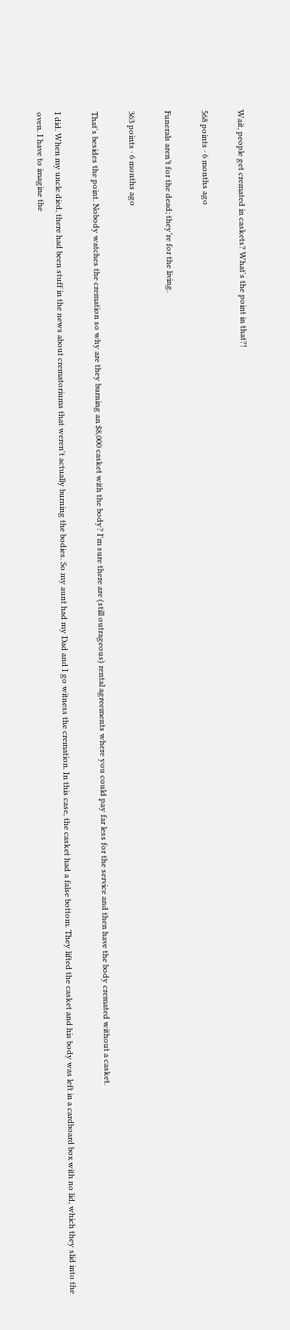Wait, people get cremated in caskets? What's the point in that?!

568 points · 6 months ago

Funerals aren’t for the dead; they’re for the living.

363 points · 6 months ago

That's besides the point. Nobody watches the cremation so why are they burning an $8,000 casket with the body? I'm sure there are (still outrageous) rental agreements where you could pay far less for the service and then have the body cremated without a casket.

I did. When my uncle died, there had been stuff in the news about crematoriums that weren't actually burning the bodies. So my aunt had my Dad and I go witness the cremation. In this case, the casket had a false bottom. They lifted the casket and his body was left in a cardboard box with no lid, which they slid into the oven. I have to imagine the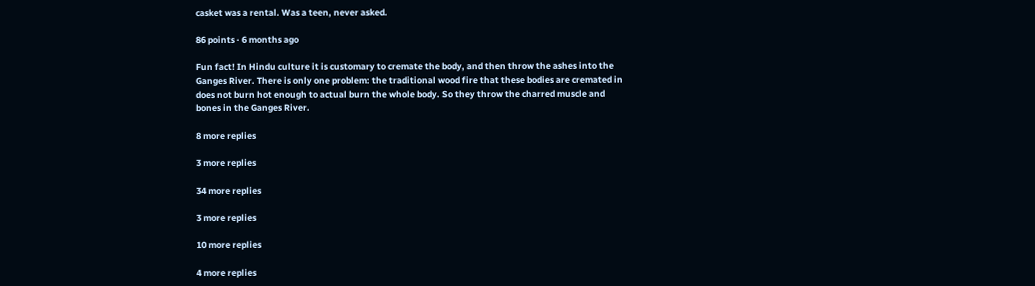casket was a rental. Was a teen, never asked.

86 points · 6 months ago

Fun fact! In Hindu culture it is customary to cremate the body, and then throw the ashes into the Ganges River. There is only one problem: the traditional wood fire that these bodies are cremated in does not burn hot enough to actual burn the whole body. So they throw the charred muscle and bones in the Ganges River.

8 more replies

3 more replies

34 more replies

3 more replies

10 more replies

4 more replies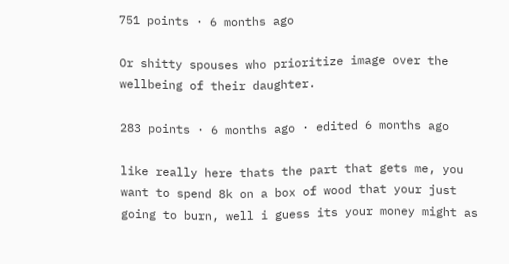751 points · 6 months ago

Or shitty spouses who prioritize image over the wellbeing of their daughter.

283 points · 6 months ago · edited 6 months ago

like really here thats the part that gets me, you want to spend 8k on a box of wood that your just going to burn, well i guess its your money might as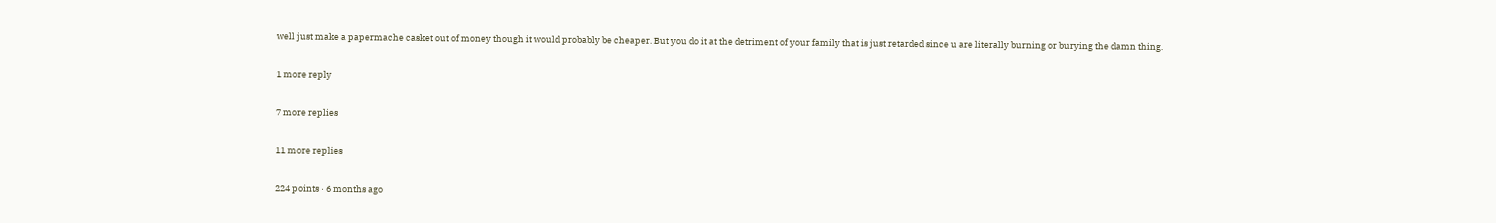well just make a papermache casket out of money though it would probably be cheaper. But you do it at the detriment of your family that is just retarded since u are literally burning or burying the damn thing.

1 more reply

7 more replies

11 more replies

224 points · 6 months ago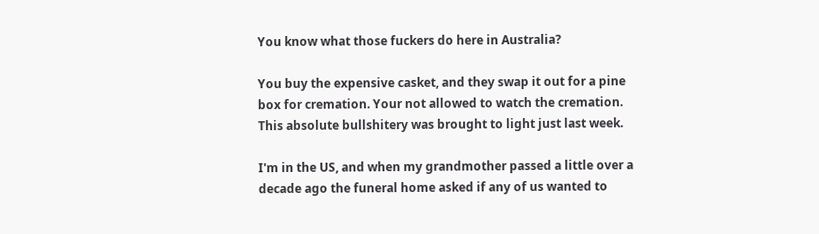You know what those fuckers do here in Australia?

You buy the expensive casket, and they swap it out for a pine box for cremation. Your not allowed to watch the cremation. This absolute bullshitery was brought to light just last week.

I'm in the US, and when my grandmother passed a little over a decade ago the funeral home asked if any of us wanted to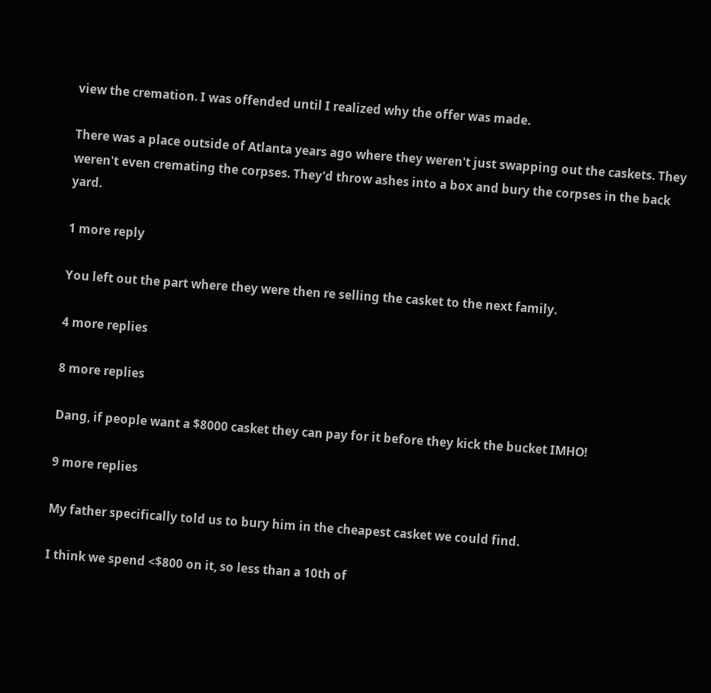view the cremation. I was offended until I realized why the offer was made.

There was a place outside of Atlanta years ago where they weren't just swapping out the caskets. They weren't even cremating the corpses. They'd throw ashes into a box and bury the corpses in the back yard.

1 more reply

You left out the part where they were then re selling the casket to the next family.

4 more replies

8 more replies

Dang, if people want a $8000 casket they can pay for it before they kick the bucket IMHO!

9 more replies

My father specifically told us to bury him in the cheapest casket we could find.

I think we spend <$800 on it, so less than a 10th of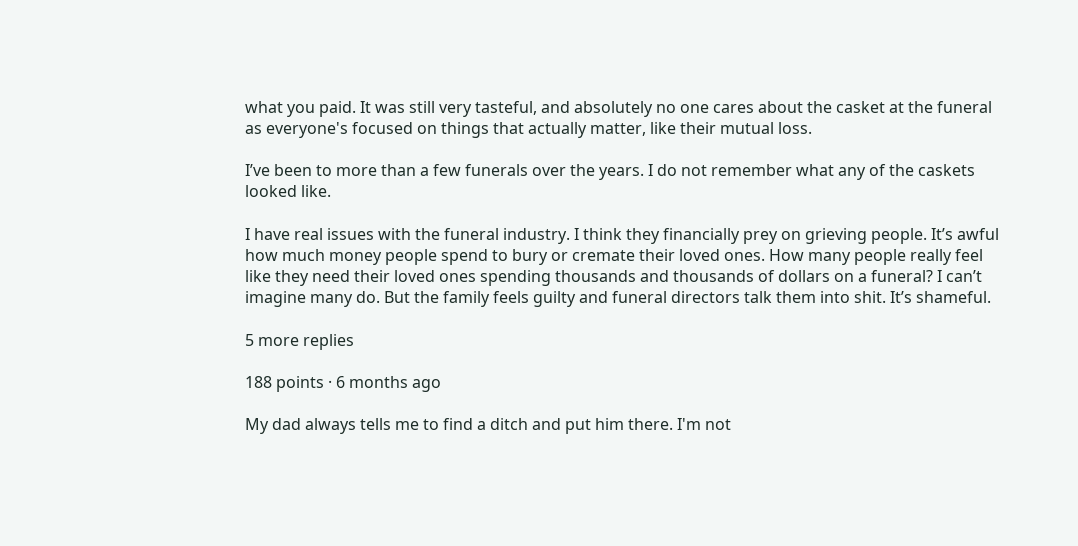what you paid. It was still very tasteful, and absolutely no one cares about the casket at the funeral as everyone's focused on things that actually matter, like their mutual loss.

I’ve been to more than a few funerals over the years. I do not remember what any of the caskets looked like.

I have real issues with the funeral industry. I think they financially prey on grieving people. It’s awful how much money people spend to bury or cremate their loved ones. How many people really feel like they need their loved ones spending thousands and thousands of dollars on a funeral? I can’t imagine many do. But the family feels guilty and funeral directors talk them into shit. It’s shameful.

5 more replies

188 points · 6 months ago

My dad always tells me to find a ditch and put him there. I'm not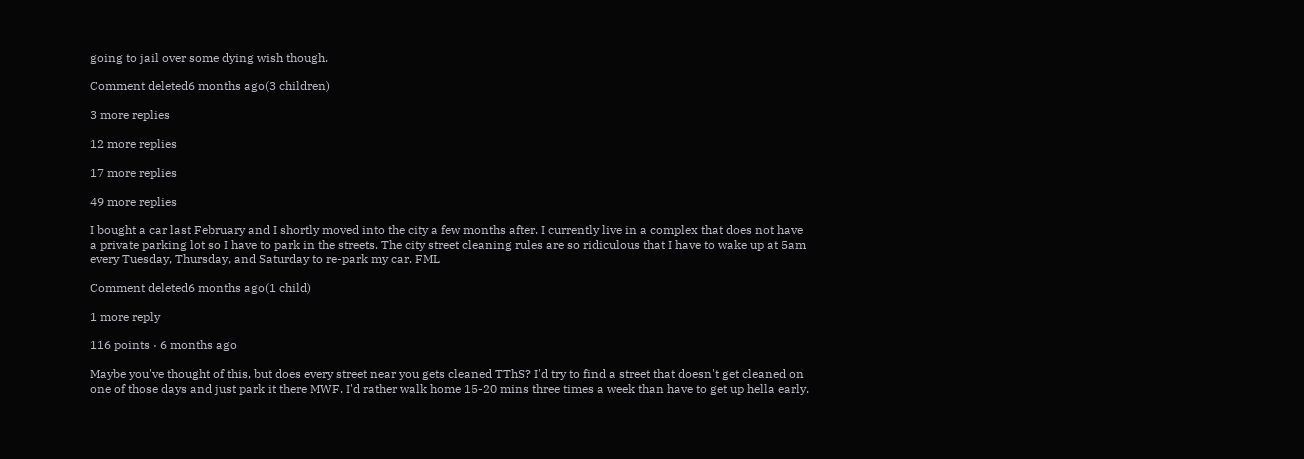going to jail over some dying wish though.

Comment deleted6 months ago(3 children)

3 more replies

12 more replies

17 more replies

49 more replies

I bought a car last February and I shortly moved into the city a few months after. I currently live in a complex that does not have a private parking lot so I have to park in the streets. The city street cleaning rules are so ridiculous that I have to wake up at 5am every Tuesday, Thursday, and Saturday to re-park my car. FML

Comment deleted6 months ago(1 child)

1 more reply

116 points · 6 months ago

Maybe you've thought of this, but does every street near you gets cleaned TThS? I'd try to find a street that doesn't get cleaned on one of those days and just park it there MWF. I'd rather walk home 15-20 mins three times a week than have to get up hella early.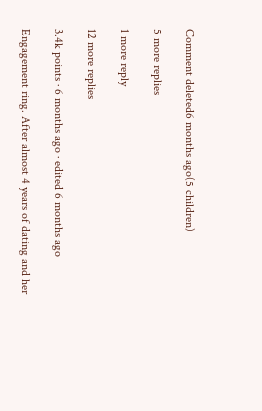Comment deleted6 months ago(5 children)

5 more replies

1 more reply

12 more replies

3.4k points · 6 months ago · edited 6 months ago

Engagement ring. After almost 4 years of dating and her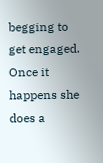begging to get engaged. Once it happens she does a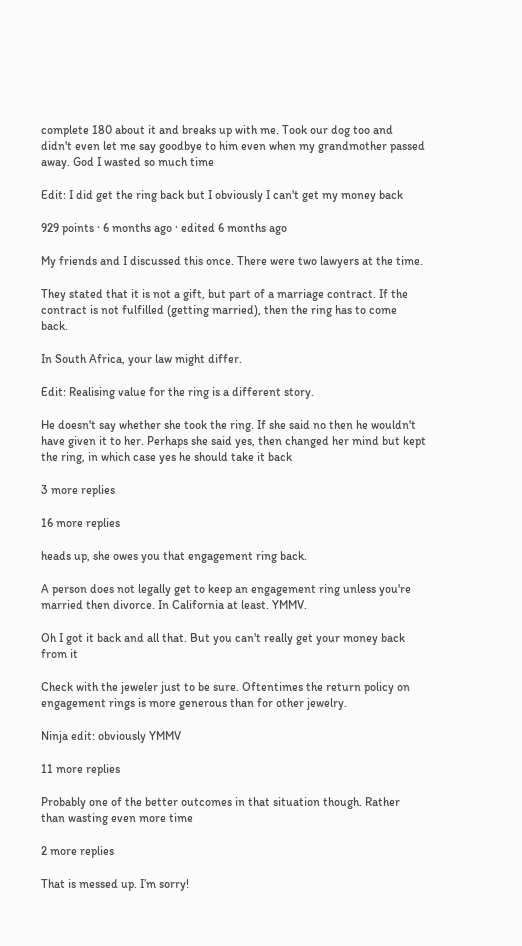complete 180 about it and breaks up with me. Took our dog too and didn't even let me say goodbye to him even when my grandmother passed away. God I wasted so much time

Edit: I did get the ring back but I obviously I can't get my money back

929 points · 6 months ago · edited 6 months ago

My friends and I discussed this once. There were two lawyers at the time.

They stated that it is not a gift, but part of a marriage contract. If the contract is not fulfilled (getting married), then the ring has to come back.

In South Africa, your law might differ.

Edit: Realising value for the ring is a different story.

He doesn't say whether she took the ring. If she said no then he wouldn't have given it to her. Perhaps she said yes, then changed her mind but kept the ring, in which case yes he should take it back

3 more replies

16 more replies

heads up, she owes you that engagement ring back.

A person does not legally get to keep an engagement ring unless you're married then divorce. In California at least. YMMV.

Oh I got it back and all that. But you can't really get your money back from it

Check with the jeweler just to be sure. Oftentimes the return policy on engagement rings is more generous than for other jewelry.

Ninja edit: obviously YMMV

11 more replies

Probably one of the better outcomes in that situation though. Rather than wasting even more time

2 more replies

That is messed up. I’m sorry!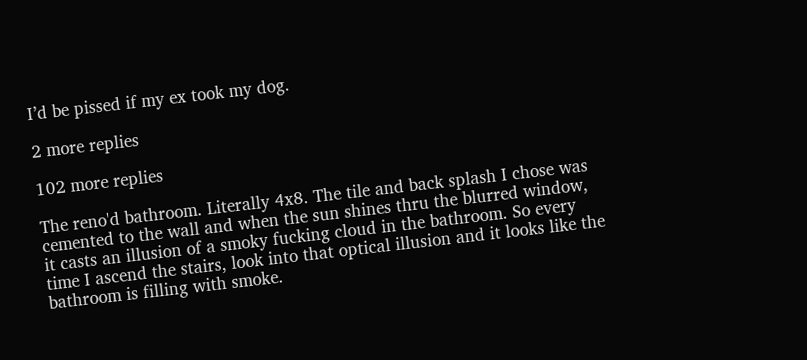I’d be pissed if my ex took my dog.

2 more replies

102 more replies

The reno'd bathroom. Literally 4x8. The tile and back splash I chose was cemented to the wall and when the sun shines thru the blurred window, it casts an illusion of a smoky fucking cloud in the bathroom. So every time I ascend the stairs, look into that optical illusion and it looks like the bathroom is filling with smoke.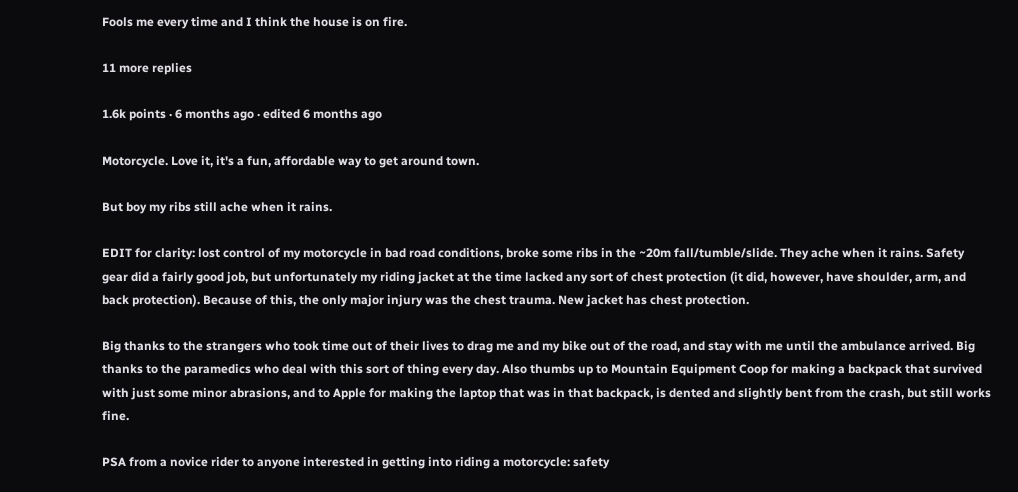Fools me every time and I think the house is on fire.

11 more replies

1.6k points · 6 months ago · edited 6 months ago

Motorcycle. Love it, it's a fun, affordable way to get around town.

But boy my ribs still ache when it rains.

EDIT for clarity: lost control of my motorcycle in bad road conditions, broke some ribs in the ~20m fall/tumble/slide. They ache when it rains. Safety gear did a fairly good job, but unfortunately my riding jacket at the time lacked any sort of chest protection (it did, however, have shoulder, arm, and back protection). Because of this, the only major injury was the chest trauma. New jacket has chest protection.

Big thanks to the strangers who took time out of their lives to drag me and my bike out of the road, and stay with me until the ambulance arrived. Big thanks to the paramedics who deal with this sort of thing every day. Also thumbs up to Mountain Equipment Coop for making a backpack that survived with just some minor abrasions, and to Apple for making the laptop that was in that backpack, is dented and slightly bent from the crash, but still works fine.

PSA from a novice rider to anyone interested in getting into riding a motorcycle: safety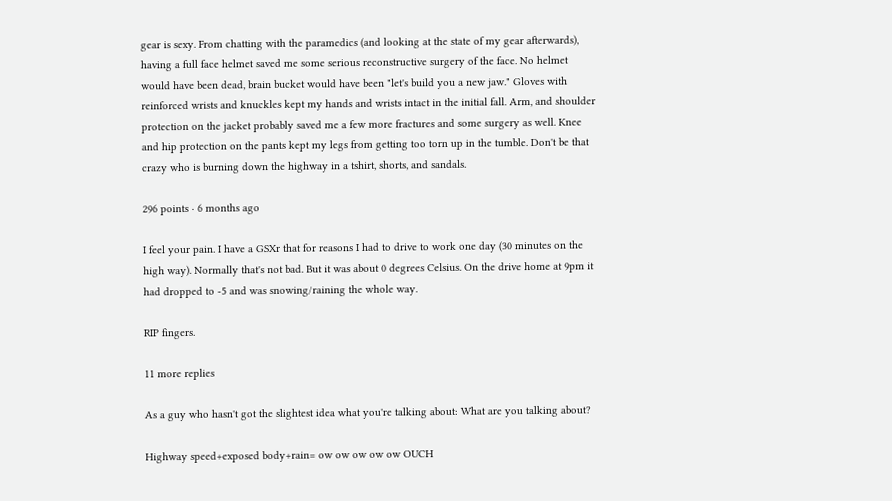gear is sexy. From chatting with the paramedics (and looking at the state of my gear afterwards), having a full face helmet saved me some serious reconstructive surgery of the face. No helmet would have been dead, brain bucket would have been "let's build you a new jaw." Gloves with reinforced wrists and knuckles kept my hands and wrists intact in the initial fall. Arm, and shoulder protection on the jacket probably saved me a few more fractures and some surgery as well. Knee and hip protection on the pants kept my legs from getting too torn up in the tumble. Don't be that crazy who is burning down the highway in a tshirt, shorts, and sandals.

296 points · 6 months ago

I feel your pain. I have a GSXr that for reasons I had to drive to work one day (30 minutes on the high way). Normally that's not bad. But it was about 0 degrees Celsius. On the drive home at 9pm it had dropped to -5 and was snowing/raining the whole way.

RIP fingers.

11 more replies

As a guy who hasn't got the slightest idea what you're talking about: What are you talking about?

Highway speed+exposed body+rain= ow ow ow ow ow OUCH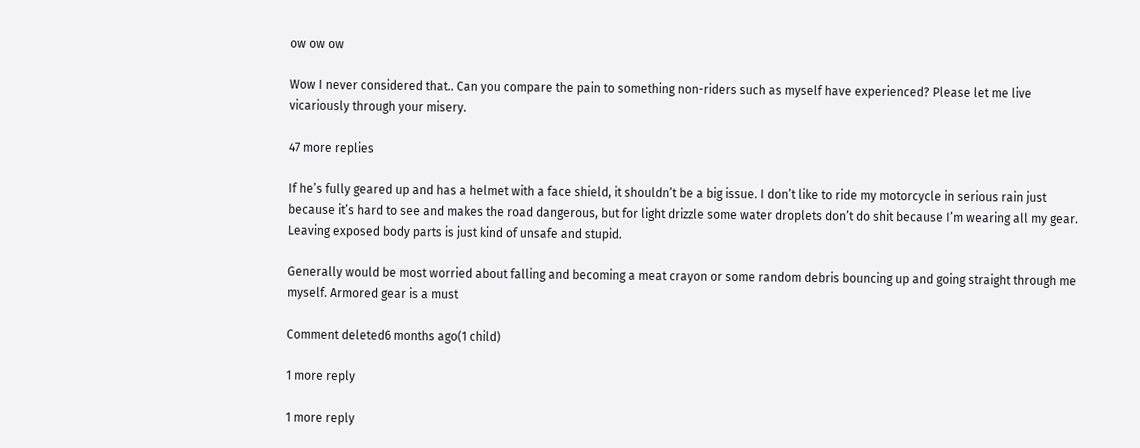ow ow ow

Wow I never considered that.. Can you compare the pain to something non-riders such as myself have experienced? Please let me live vicariously through your misery.

47 more replies

If he’s fully geared up and has a helmet with a face shield, it shouldn’t be a big issue. I don’t like to ride my motorcycle in serious rain just because it’s hard to see and makes the road dangerous, but for light drizzle some water droplets don’t do shit because I’m wearing all my gear. Leaving exposed body parts is just kind of unsafe and stupid.

Generally would be most worried about falling and becoming a meat crayon or some random debris bouncing up and going straight through me myself. Armored gear is a must

Comment deleted6 months ago(1 child)

1 more reply

1 more reply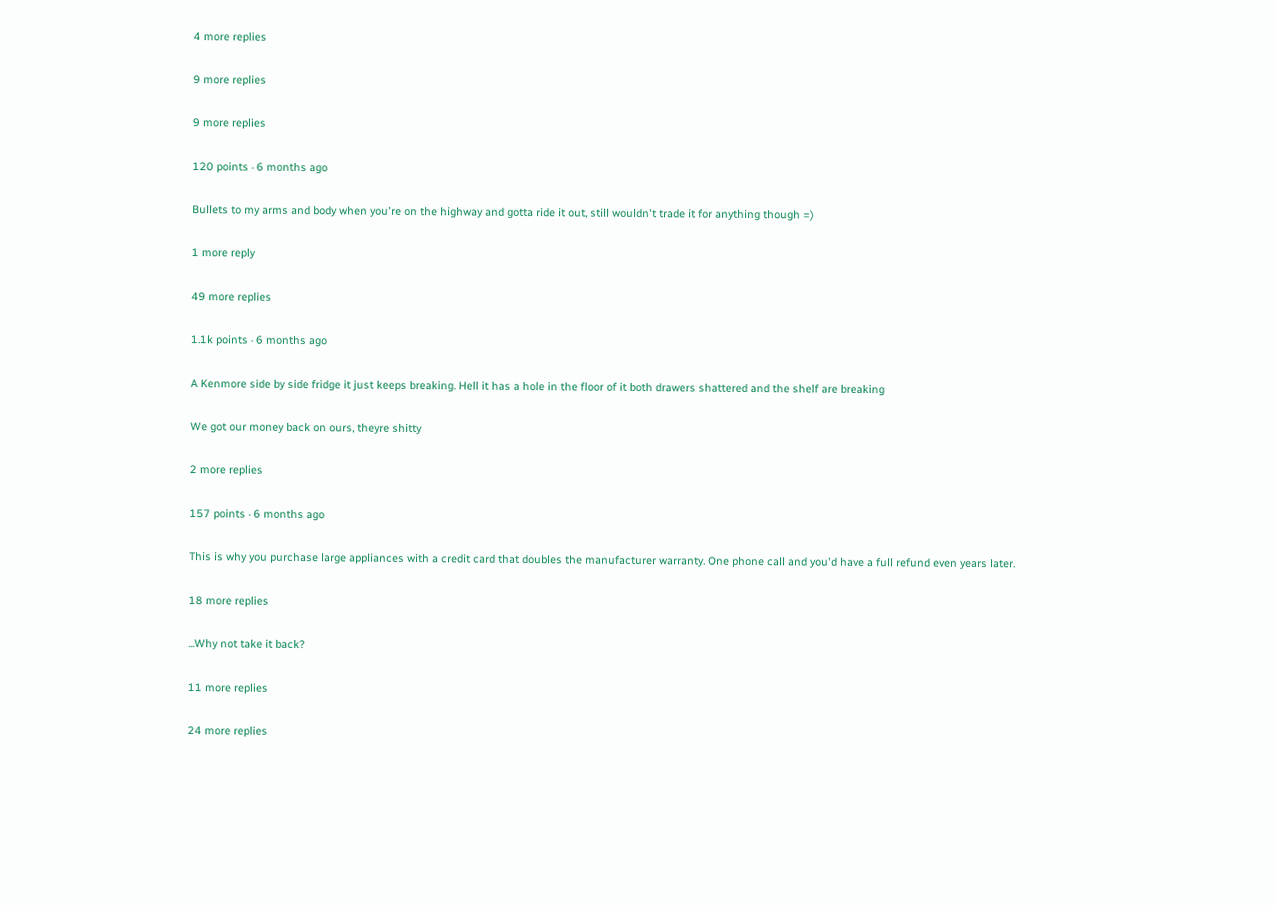4 more replies

9 more replies

9 more replies

120 points · 6 months ago

Bullets to my arms and body when you're on the highway and gotta ride it out, still wouldn't trade it for anything though =)

1 more reply

49 more replies

1.1k points · 6 months ago

A Kenmore side by side fridge it just keeps breaking. Hell it has a hole in the floor of it both drawers shattered and the shelf are breaking

We got our money back on ours, theyre shitty

2 more replies

157 points · 6 months ago

This is why you purchase large appliances with a credit card that doubles the manufacturer warranty. One phone call and you'd have a full refund even years later.

18 more replies

...Why not take it back?

11 more replies

24 more replies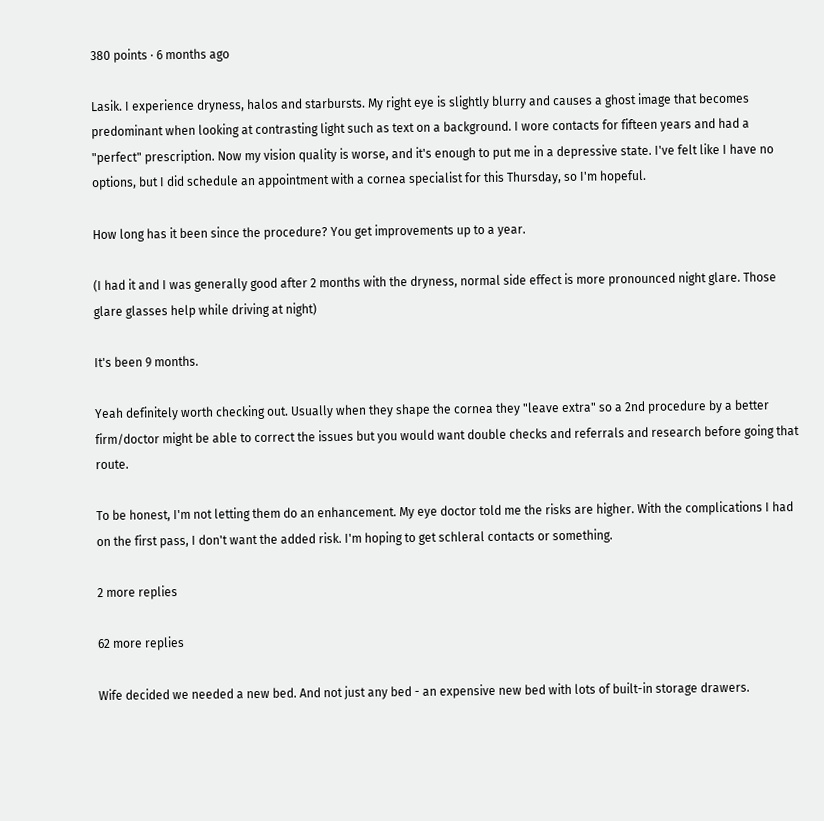380 points · 6 months ago

Lasik. I experience dryness, halos and starbursts. My right eye is slightly blurry and causes a ghost image that becomes predominant when looking at contrasting light such as text on a background. I wore contacts for fifteen years and had a "perfect" prescription. Now my vision quality is worse, and it's enough to put me in a depressive state. I've felt like I have no options, but I did schedule an appointment with a cornea specialist for this Thursday, so I'm hopeful.

How long has it been since the procedure? You get improvements up to a year.

(I had it and I was generally good after 2 months with the dryness, normal side effect is more pronounced night glare. Those glare glasses help while driving at night)

It's been 9 months.

Yeah definitely worth checking out. Usually when they shape the cornea they "leave extra" so a 2nd procedure by a better firm/doctor might be able to correct the issues but you would want double checks and referrals and research before going that route.

To be honest, I'm not letting them do an enhancement. My eye doctor told me the risks are higher. With the complications I had on the first pass, I don't want the added risk. I'm hoping to get schleral contacts or something.

2 more replies

62 more replies

Wife decided we needed a new bed. And not just any bed - an expensive new bed with lots of built-in storage drawers.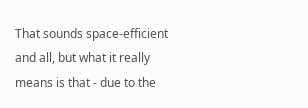That sounds space-efficient and all, but what it really means is that - due to the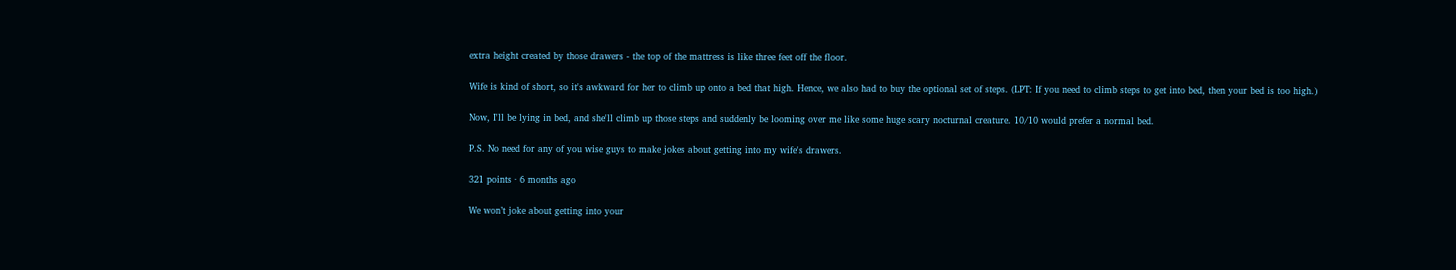extra height created by those drawers - the top of the mattress is like three feet off the floor.

Wife is kind of short, so it's awkward for her to climb up onto a bed that high. Hence, we also had to buy the optional set of steps. (LPT: If you need to climb steps to get into bed, then your bed is too high.)

Now, I'll be lying in bed, and she'll climb up those steps and suddenly be looming over me like some huge scary nocturnal creature. 10/10 would prefer a normal bed.

P.S. No need for any of you wise guys to make jokes about getting into my wife's drawers.

321 points · 6 months ago

We won’t joke about getting into your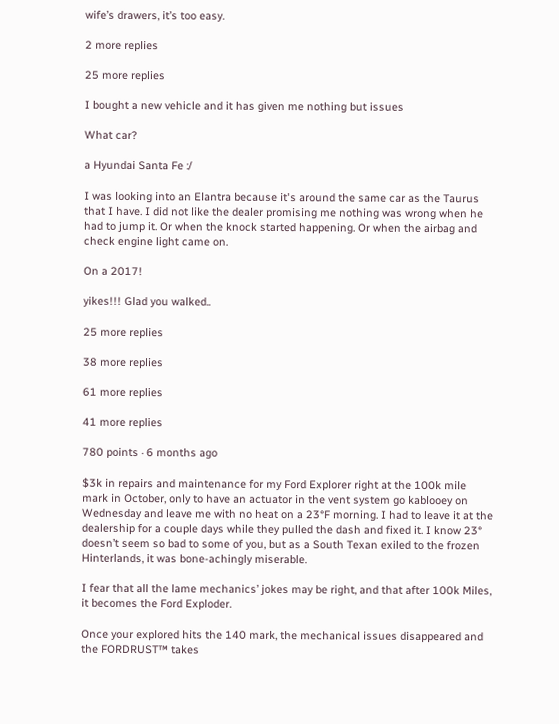wife’s drawers, it’s too easy.

2 more replies

25 more replies

I bought a new vehicle and it has given me nothing but issues

What car?

a Hyundai Santa Fe :/

I was looking into an Elantra because it's around the same car as the Taurus that I have. I did not like the dealer promising me nothing was wrong when he had to jump it. Or when the knock started happening. Or when the airbag and check engine light came on.

On a 2017!

yikes!!! Glad you walked..

25 more replies

38 more replies

61 more replies

41 more replies

780 points · 6 months ago

$3k in repairs and maintenance for my Ford Explorer right at the 100k mile mark in October, only to have an actuator in the vent system go kablooey on Wednesday and leave me with no heat on a 23°F morning. I had to leave it at the dealership for a couple days while they pulled the dash and fixed it. I know 23° doesn’t seem so bad to some of you, but as a South Texan exiled to the frozen Hinterlands, it was bone-achingly miserable.

I fear that all the lame mechanics’ jokes may be right, and that after 100k Miles, it becomes the Ford Exploder.

Once your explored hits the 140 mark, the mechanical issues disappeared and the FORDRUST™ takes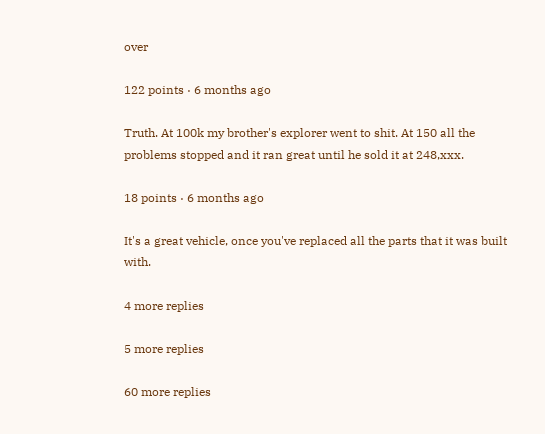over

122 points · 6 months ago

Truth. At 100k my brother's explorer went to shit. At 150 all the problems stopped and it ran great until he sold it at 248,xxx.

18 points · 6 months ago

It's a great vehicle, once you've replaced all the parts that it was built with.

4 more replies

5 more replies

60 more replies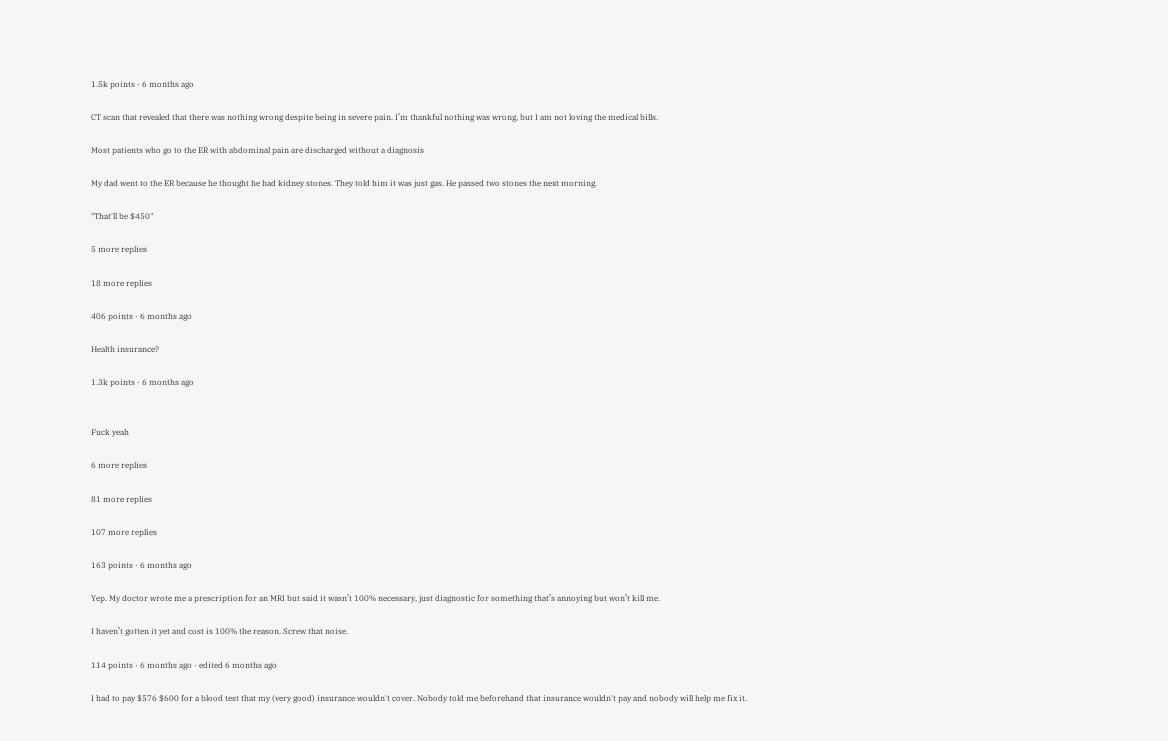1.5k points · 6 months ago

CT scan that revealed that there was nothing wrong despite being in severe pain. I’m thankful nothing was wrong, but I am not loving the medical bills.

Most patients who go to the ER with abdominal pain are discharged without a diagnosis

My dad went to the ER because he thought he had kidney stones. They told him it was just gas. He passed two stones the next morning.

"That'll be $450"

5 more replies

18 more replies

406 points · 6 months ago

Health insurance?

1.3k points · 6 months ago


Fuck yeah

6 more replies

81 more replies

107 more replies

163 points · 6 months ago

Yep. My doctor wrote me a prescription for an MRI but said it wasn’t 100% necessary, just diagnostic for something that’s annoying but won’t kill me.

I haven’t gotten it yet and cost is 100% the reason. Screw that noise.

114 points · 6 months ago · edited 6 months ago

I had to pay $576 $600 for a blood test that my (very good) insurance wouldn't cover. Nobody told me beforehand that insurance wouldn't pay and nobody will help me fix it.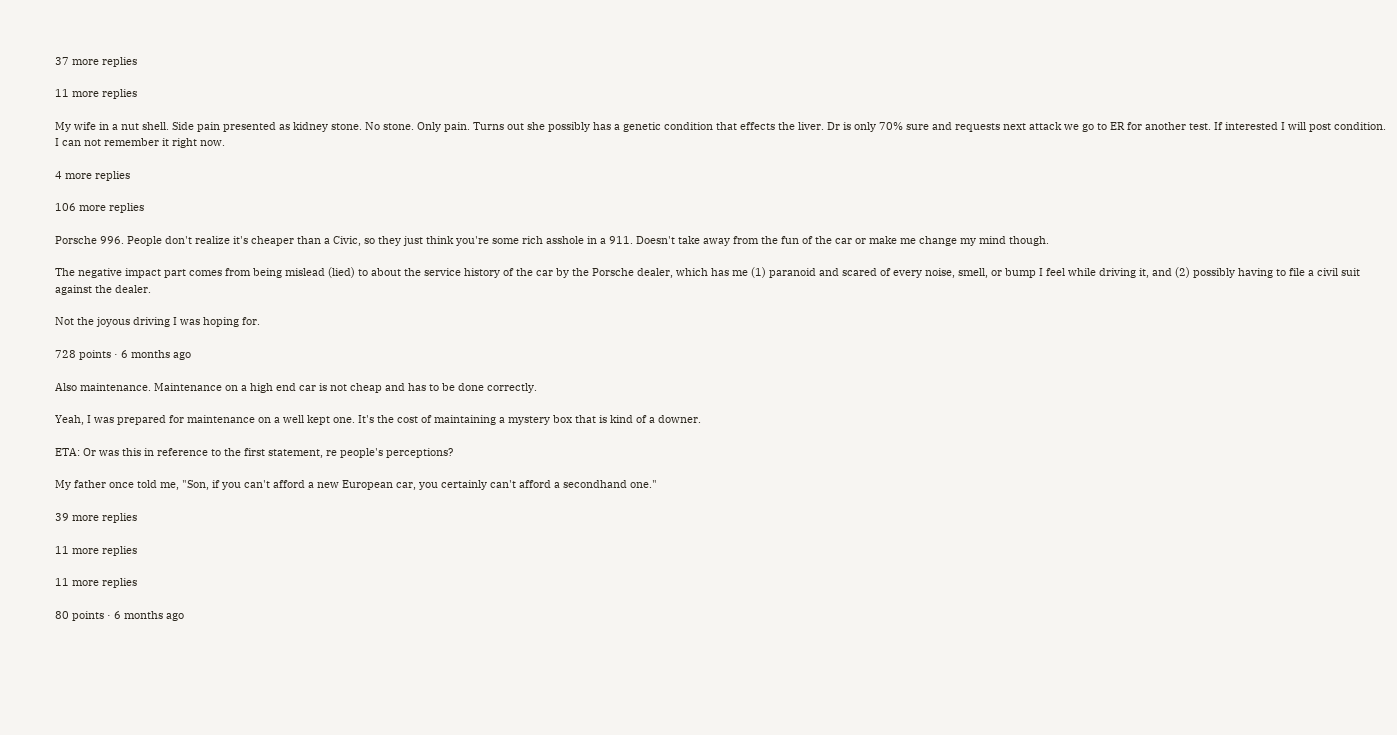37 more replies

11 more replies

My wife in a nut shell. Side pain presented as kidney stone. No stone. Only pain. Turns out she possibly has a genetic condition that effects the liver. Dr is only 70% sure and requests next attack we go to ER for another test. If interested I will post condition. I can not remember it right now.

4 more replies

106 more replies

Porsche 996. People don't realize it's cheaper than a Civic, so they just think you're some rich asshole in a 911. Doesn't take away from the fun of the car or make me change my mind though.

The negative impact part comes from being mislead (lied) to about the service history of the car by the Porsche dealer, which has me (1) paranoid and scared of every noise, smell, or bump I feel while driving it, and (2) possibly having to file a civil suit against the dealer.

Not the joyous driving I was hoping for.

728 points · 6 months ago

Also maintenance. Maintenance on a high end car is not cheap and has to be done correctly.

Yeah, I was prepared for maintenance on a well kept one. It's the cost of maintaining a mystery box that is kind of a downer.

ETA: Or was this in reference to the first statement, re people's perceptions?

My father once told me, "Son, if you can't afford a new European car, you certainly can't afford a secondhand one."

39 more replies

11 more replies

11 more replies

80 points · 6 months ago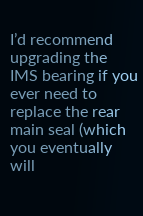I’d recommend upgrading the IMS bearing if you ever need to replace the rear main seal (which you eventually will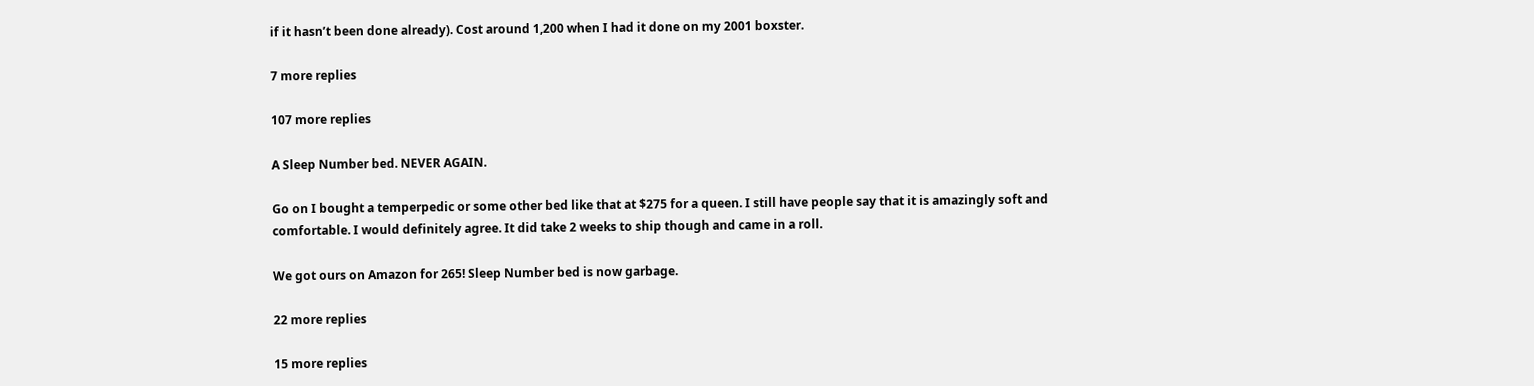if it hasn’t been done already). Cost around 1,200 when I had it done on my 2001 boxster.

7 more replies

107 more replies

A Sleep Number bed. NEVER AGAIN.

Go on I bought a temperpedic or some other bed like that at $275 for a queen. I still have people say that it is amazingly soft and comfortable. I would definitely agree. It did take 2 weeks to ship though and came in a roll.

We got ours on Amazon for 265! Sleep Number bed is now garbage.

22 more replies

15 more replies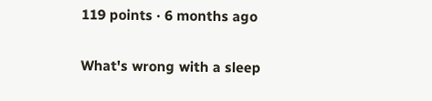119 points · 6 months ago

What's wrong with a sleep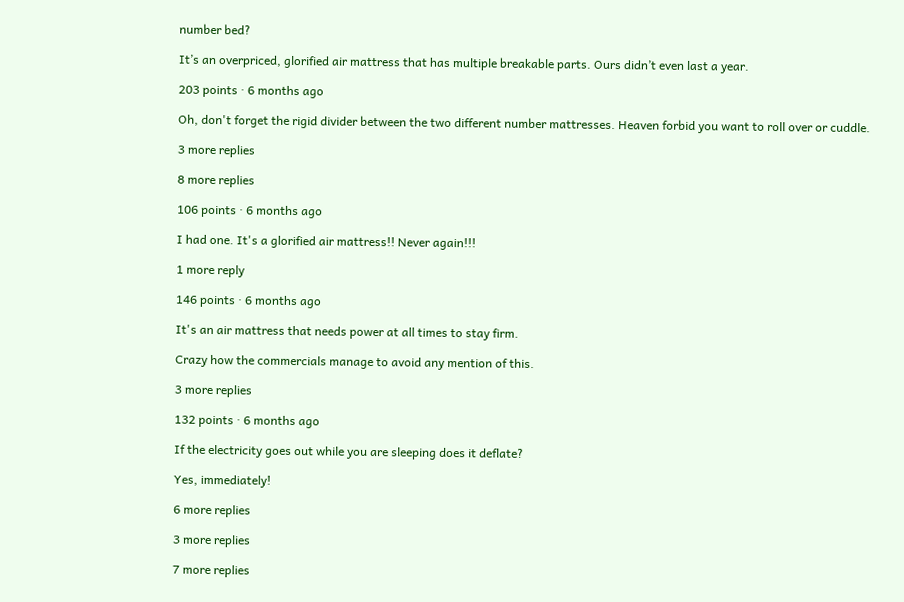number bed?

It’s an overpriced, glorified air mattress that has multiple breakable parts. Ours didn’t even last a year.

203 points · 6 months ago

Oh, don't forget the rigid divider between the two different number mattresses. Heaven forbid you want to roll over or cuddle.

3 more replies

8 more replies

106 points · 6 months ago

I had one. It's a glorified air mattress!! Never again!!!

1 more reply

146 points · 6 months ago

It's an air mattress that needs power at all times to stay firm.

Crazy how the commercials manage to avoid any mention of this.

3 more replies

132 points · 6 months ago

If the electricity goes out while you are sleeping does it deflate?

Yes, immediately!

6 more replies

3 more replies

7 more replies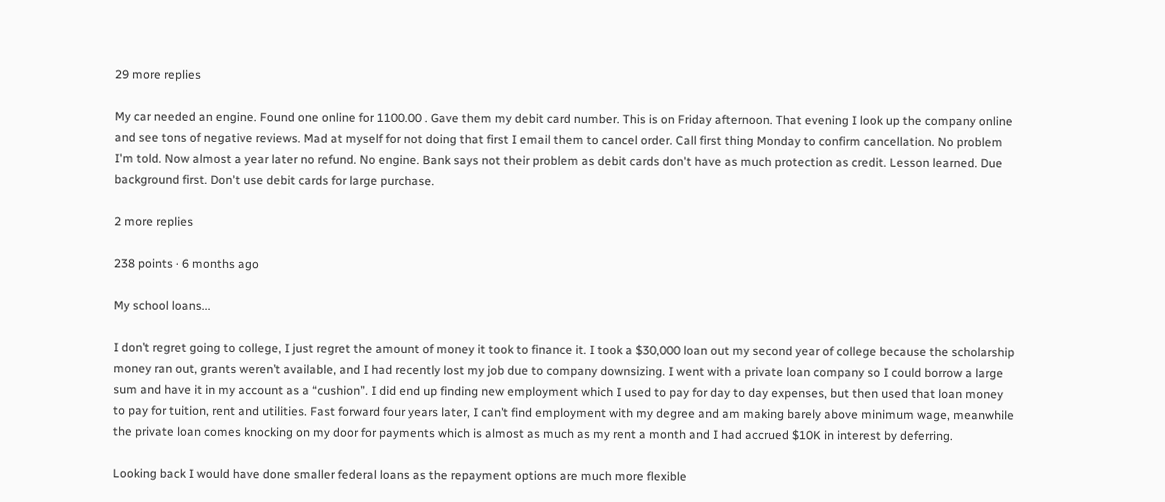29 more replies

My car needed an engine. Found one online for 1100.00 . Gave them my debit card number. This is on Friday afternoon. That evening I look up the company online and see tons of negative reviews. Mad at myself for not doing that first I email them to cancel order. Call first thing Monday to confirm cancellation. No problem I'm told. Now almost a year later no refund. No engine. Bank says not their problem as debit cards don't have as much protection as credit. Lesson learned. Due background first. Don't use debit cards for large purchase.

2 more replies

238 points · 6 months ago

My school loans...

I don’t regret going to college, I just regret the amount of money it took to finance it. I took a $30,000 loan out my second year of college because the scholarship money ran out, grants weren’t available, and I had recently lost my job due to company downsizing. I went with a private loan company so I could borrow a large sum and have it in my account as a “cushion”. I did end up finding new employment which I used to pay for day to day expenses, but then used that loan money to pay for tuition, rent and utilities. Fast forward four years later, I can’t find employment with my degree and am making barely above minimum wage, meanwhile the private loan comes knocking on my door for payments which is almost as much as my rent a month and I had accrued $10K in interest by deferring.

Looking back I would have done smaller federal loans as the repayment options are much more flexible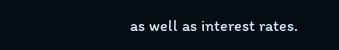as well as interest rates.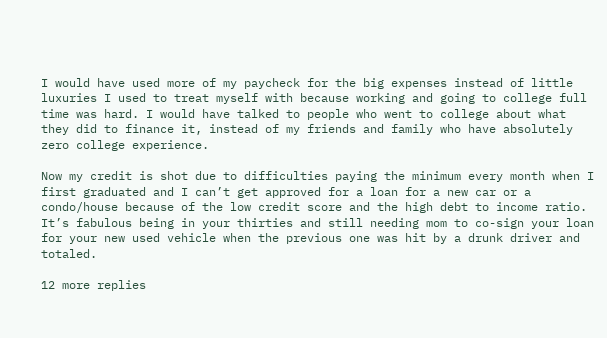I would have used more of my paycheck for the big expenses instead of little luxuries I used to treat myself with because working and going to college full time was hard. I would have talked to people who went to college about what they did to finance it, instead of my friends and family who have absolutely zero college experience.

Now my credit is shot due to difficulties paying the minimum every month when I first graduated and I can’t get approved for a loan for a new car or a condo/house because of the low credit score and the high debt to income ratio. It’s fabulous being in your thirties and still needing mom to co-sign your loan for your new used vehicle when the previous one was hit by a drunk driver and totaled.

12 more replies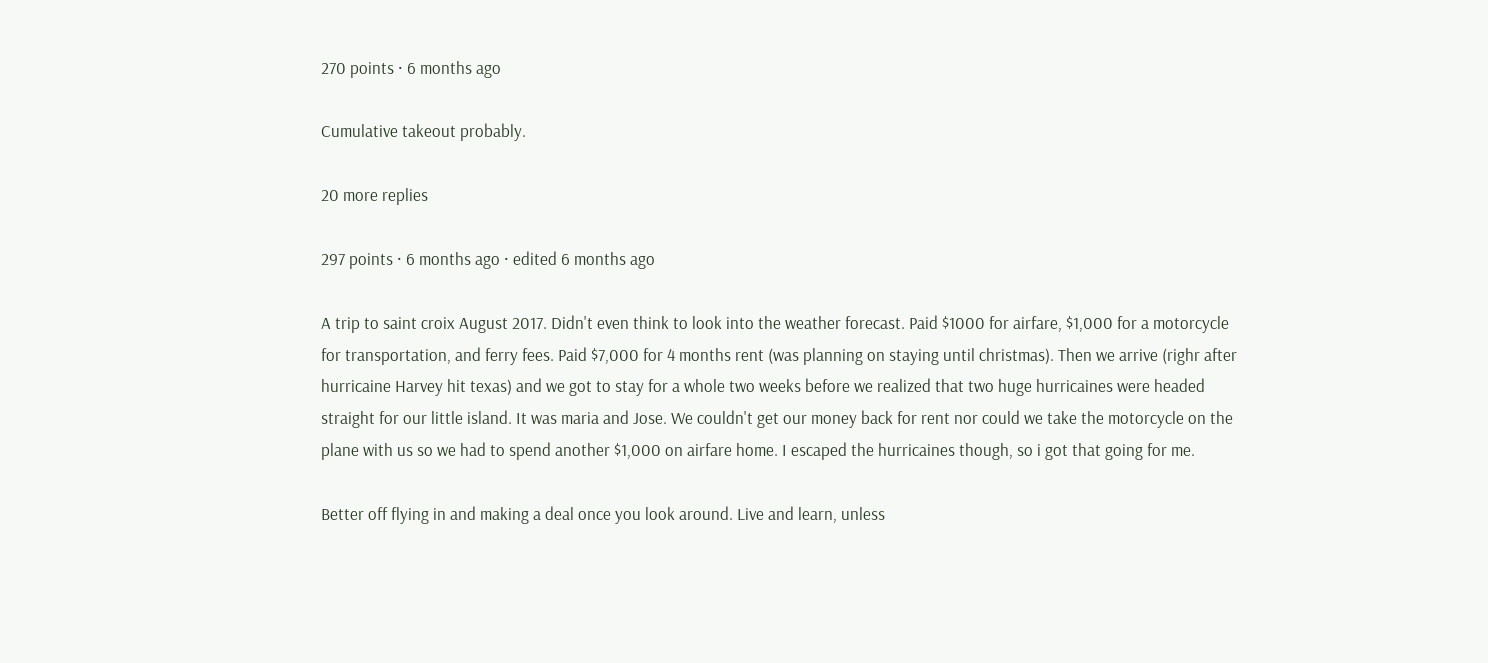270 points · 6 months ago

Cumulative takeout probably.

20 more replies

297 points · 6 months ago · edited 6 months ago

A trip to saint croix August 2017. Didn't even think to look into the weather forecast. Paid $1000 for airfare, $1,000 for a motorcycle for transportation, and ferry fees. Paid $7,000 for 4 months rent (was planning on staying until christmas). Then we arrive (righr after hurricaine Harvey hit texas) and we got to stay for a whole two weeks before we realized that two huge hurricaines were headed straight for our little island. It was maria and Jose. We couldn't get our money back for rent nor could we take the motorcycle on the plane with us so we had to spend another $1,000 on airfare home. I escaped the hurricaines though, so i got that going for me.

Better off flying in and making a deal once you look around. Live and learn, unless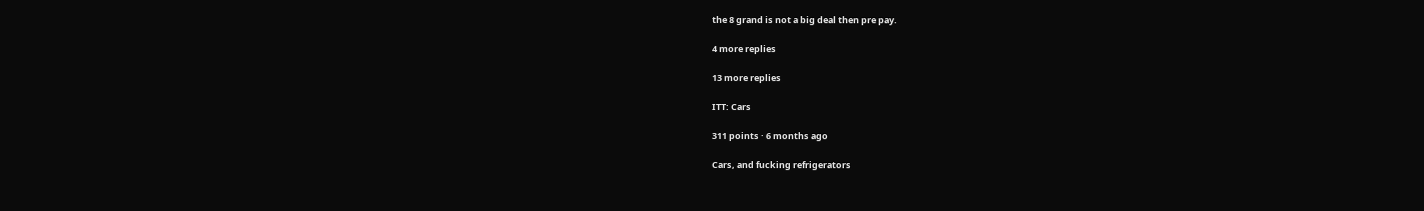the 8 grand is not a big deal then pre pay.

4 more replies

13 more replies

ITT: Cars

311 points · 6 months ago

Cars, and fucking refrigerators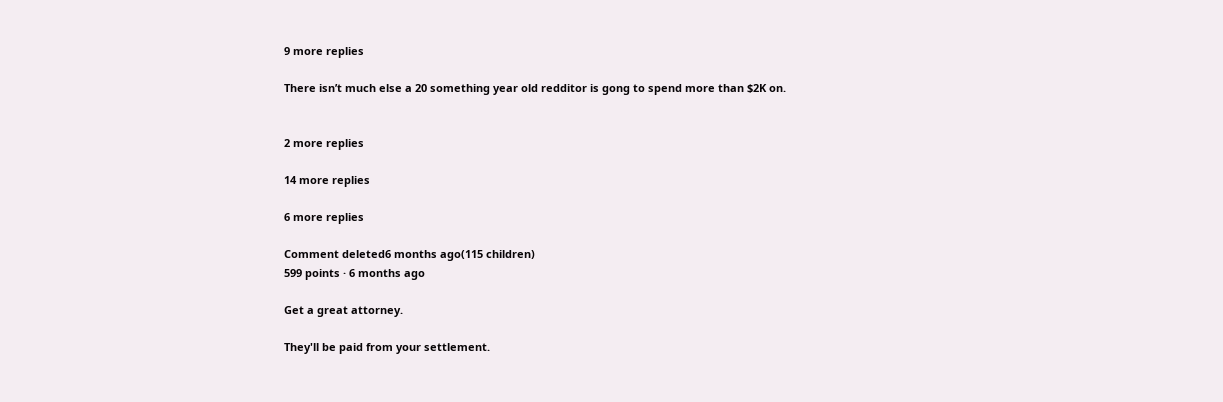9 more replies

There isn’t much else a 20 something year old redditor is gong to spend more than $2K on.


2 more replies

14 more replies

6 more replies

Comment deleted6 months ago(115 children)
599 points · 6 months ago

Get a great attorney.

They'll be paid from your settlement.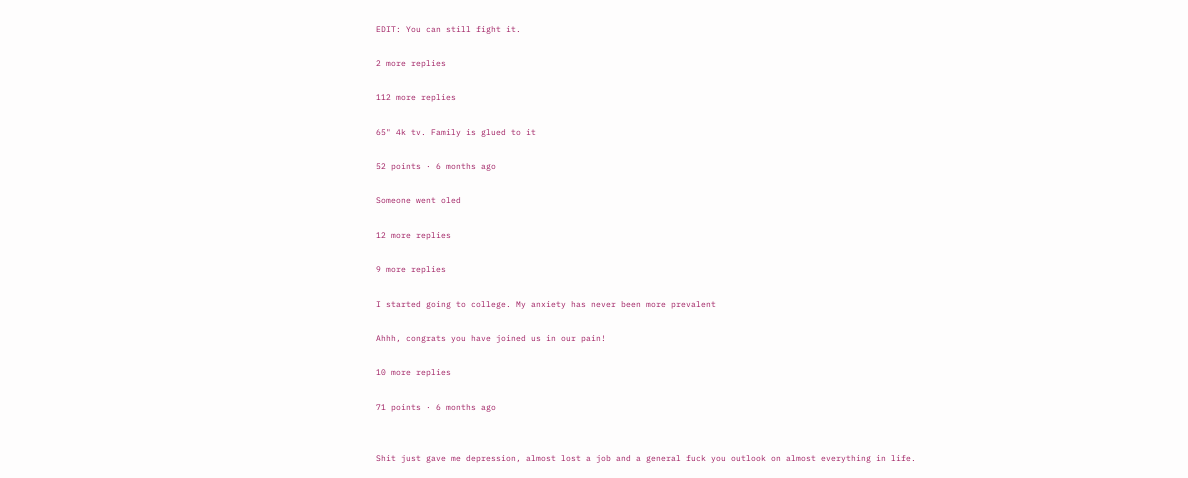EDIT: You can still fight it.

2 more replies

112 more replies

65" 4k tv. Family is glued to it

52 points · 6 months ago

Someone went oled

12 more replies

9 more replies

I started going to college. My anxiety has never been more prevalent

Ahhh, congrats you have joined us in our pain!

10 more replies

71 points · 6 months ago


Shit just gave me depression, almost lost a job and a general fuck you outlook on almost everything in life.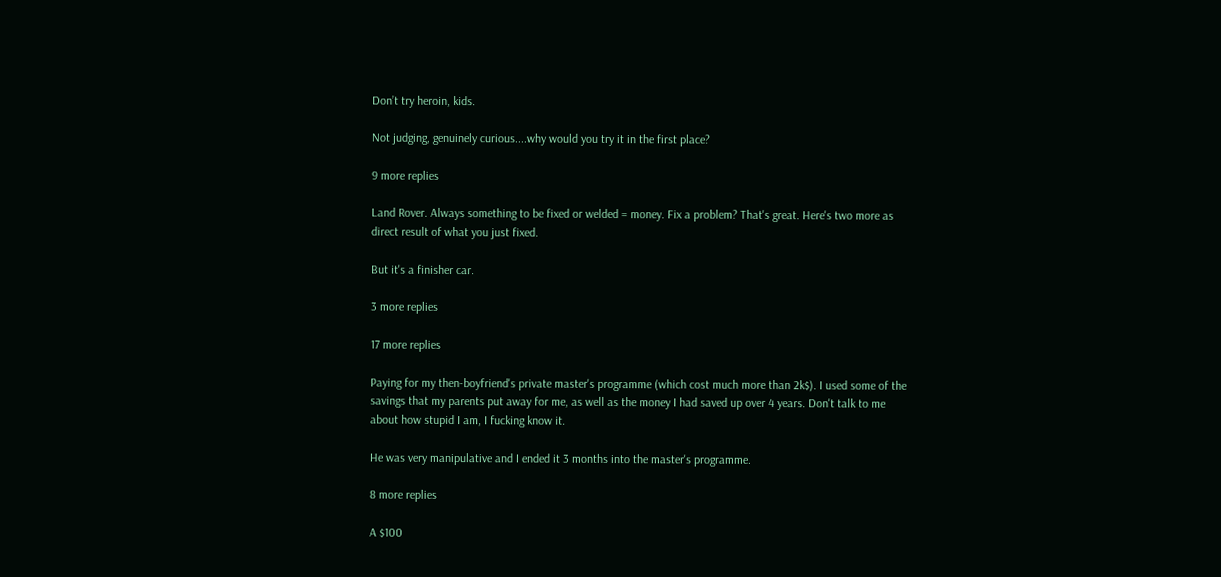Don’t try heroin, kids.

Not judging, genuinely curious....why would you try it in the first place?

9 more replies

Land Rover. Always something to be fixed or welded = money. Fix a problem? That's great. Here's two more as direct result of what you just fixed.

But it's a finisher car.

3 more replies

17 more replies

Paying for my then-boyfriend's private master's programme (which cost much more than 2k$). I used some of the savings that my parents put away for me, as well as the money I had saved up over 4 years. Don't talk to me about how stupid I am, I fucking know it.

He was very manipulative and I ended it 3 months into the master's programme.

8 more replies

A $100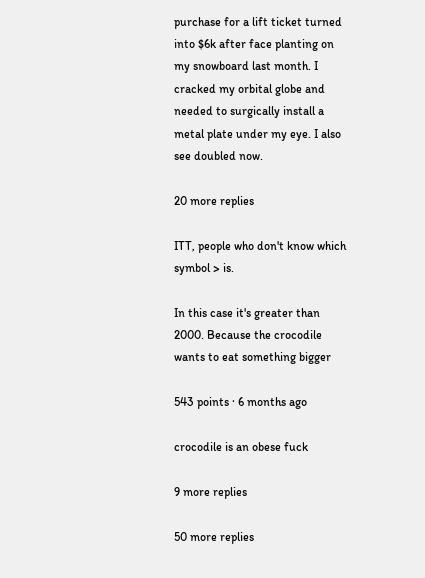purchase for a lift ticket turned into $6k after face planting on my snowboard last month. I cracked my orbital globe and needed to surgically install a metal plate under my eye. I also see doubled now.

20 more replies

ITT, people who don't know which symbol > is.

In this case it's greater than 2000. Because the crocodile wants to eat something bigger

543 points · 6 months ago

crocodile is an obese fuck

9 more replies

50 more replies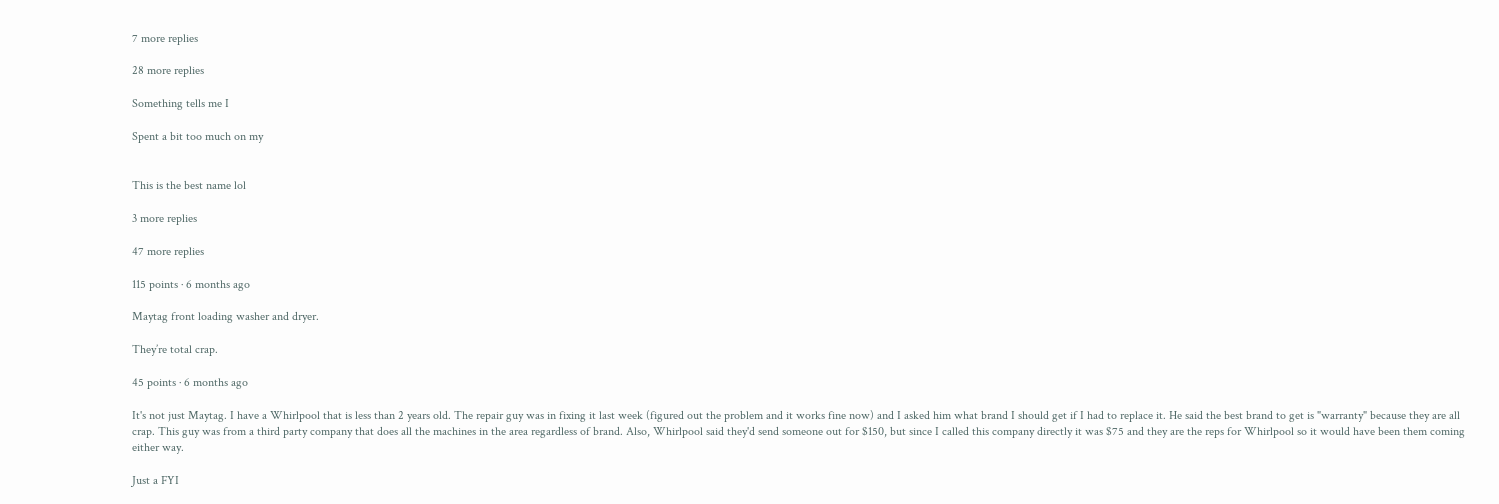7 more replies

28 more replies

Something tells me I

Spent a bit too much on my


This is the best name lol

3 more replies

47 more replies

115 points · 6 months ago

Maytag front loading washer and dryer.

They’re total crap.

45 points · 6 months ago

It's not just Maytag. I have a Whirlpool that is less than 2 years old. The repair guy was in fixing it last week (figured out the problem and it works fine now) and I asked him what brand I should get if I had to replace it. He said the best brand to get is "warranty" because they are all crap. This guy was from a third party company that does all the machines in the area regardless of brand. Also, Whirlpool said they'd send someone out for $150, but since I called this company directly it was $75 and they are the reps for Whirlpool so it would have been them coming either way.

Just a FYI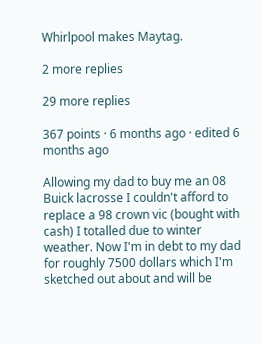Whirlpool makes Maytag.

2 more replies

29 more replies

367 points · 6 months ago · edited 6 months ago

Allowing my dad to buy me an 08 Buick lacrosse I couldn't afford to replace a 98 crown vic (bought with cash) I totalled due to winter weather. Now I'm in debt to my dad for roughly 7500 dollars which I'm sketched out about and will be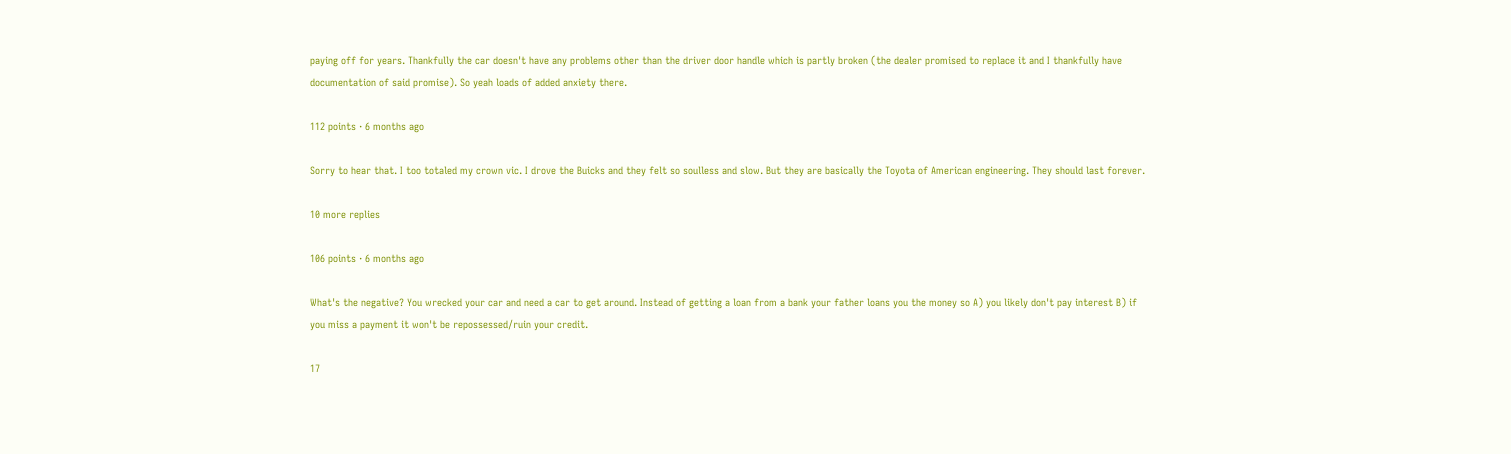paying off for years. Thankfully the car doesn't have any problems other than the driver door handle which is partly broken (the dealer promised to replace it and I thankfully have documentation of said promise). So yeah loads of added anxiety there.

112 points · 6 months ago

Sorry to hear that. I too totaled my crown vic. I drove the Buicks and they felt so soulless and slow. But they are basically the Toyota of American engineering. They should last forever.

10 more replies

106 points · 6 months ago

What's the negative? You wrecked your car and need a car to get around. Instead of getting a loan from a bank your father loans you the money so A) you likely don't pay interest B) if you miss a payment it won't be repossessed/ruin your credit.

17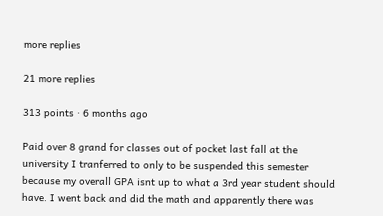more replies

21 more replies

313 points · 6 months ago

Paid over 8 grand for classes out of pocket last fall at the university I tranferred to only to be suspended this semester because my overall GPA isnt up to what a 3rd year student should have. I went back and did the math and apparently there was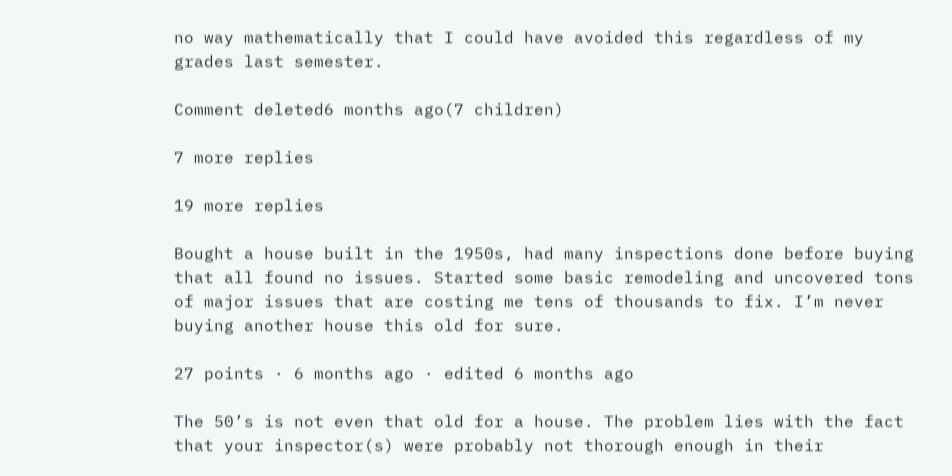no way mathematically that I could have avoided this regardless of my grades last semester.

Comment deleted6 months ago(7 children)

7 more replies

19 more replies

Bought a house built in the 1950s, had many inspections done before buying that all found no issues. Started some basic remodeling and uncovered tons of major issues that are costing me tens of thousands to fix. I’m never buying another house this old for sure.

27 points · 6 months ago · edited 6 months ago

The 50’s is not even that old for a house. The problem lies with the fact that your inspector(s) were probably not thorough enough in their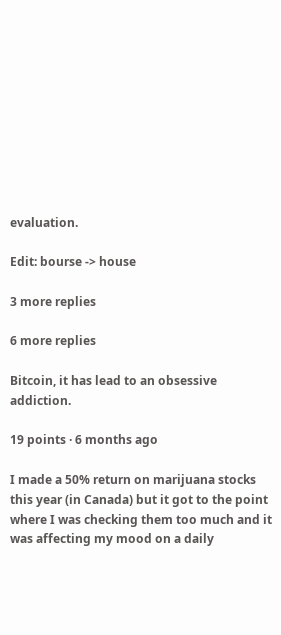evaluation.

Edit: bourse -> house

3 more replies

6 more replies

Bitcoin, it has lead to an obsessive addiction.

19 points · 6 months ago

I made a 50% return on marijuana stocks this year (in Canada) but it got to the point where I was checking them too much and it was affecting my mood on a daily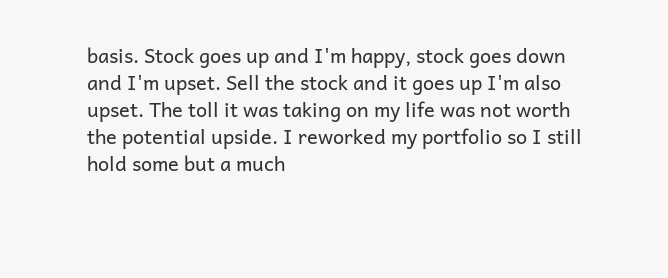basis. Stock goes up and I'm happy, stock goes down and I'm upset. Sell the stock and it goes up I'm also upset. The toll it was taking on my life was not worth the potential upside. I reworked my portfolio so I still hold some but a much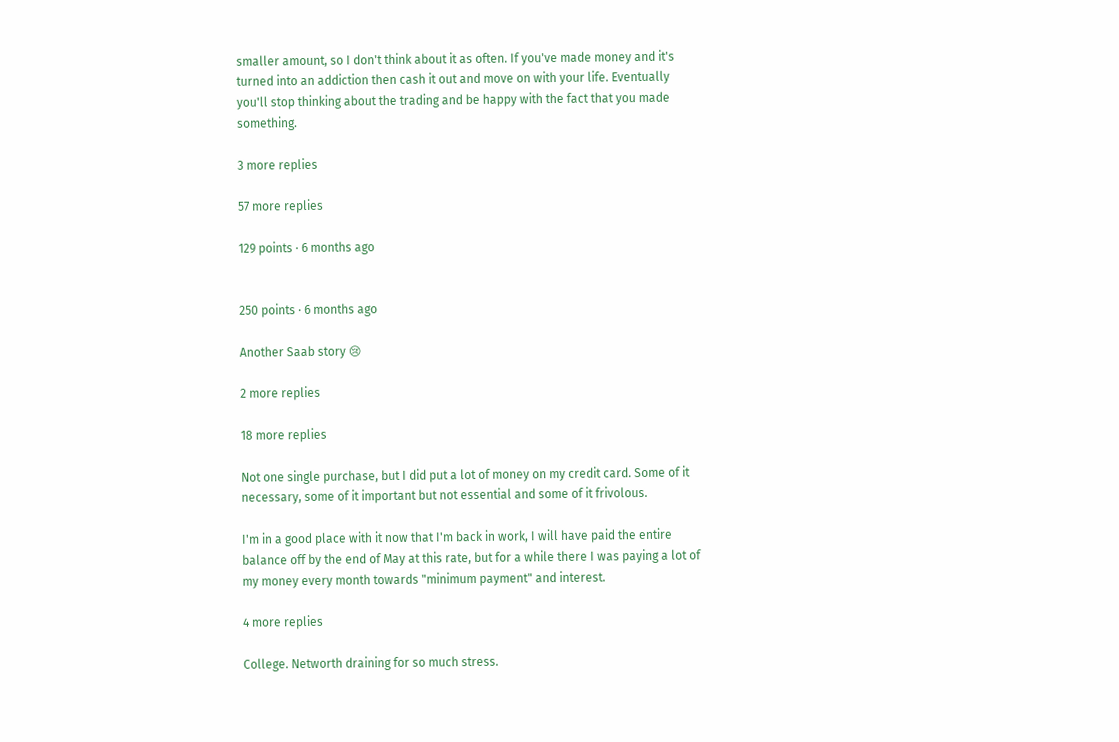smaller amount, so I don't think about it as often. If you've made money and it's turned into an addiction then cash it out and move on with your life. Eventually you'll stop thinking about the trading and be happy with the fact that you made something.

3 more replies

57 more replies

129 points · 6 months ago


250 points · 6 months ago

Another Saab story 😢

2 more replies

18 more replies

Not one single purchase, but I did put a lot of money on my credit card. Some of it necessary, some of it important but not essential and some of it frivolous.

I'm in a good place with it now that I'm back in work, I will have paid the entire balance off by the end of May at this rate, but for a while there I was paying a lot of my money every month towards "minimum payment" and interest.

4 more replies

College. Networth draining for so much stress.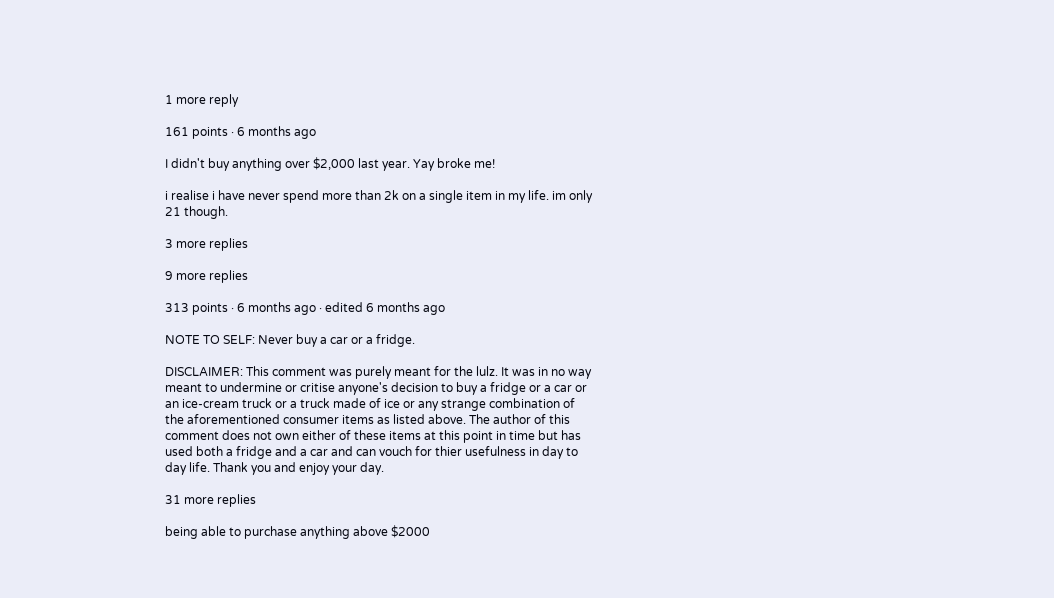1 more reply

161 points · 6 months ago

I didn't buy anything over $2,000 last year. Yay broke me!

i realise i have never spend more than 2k on a single item in my life. im only 21 though.

3 more replies

9 more replies

313 points · 6 months ago · edited 6 months ago

NOTE TO SELF: Never buy a car or a fridge.

DISCLAIMER: This comment was purely meant for the lulz. It was in no way meant to undermine or critise anyone's decision to buy a fridge or a car or an ice-cream truck or a truck made of ice or any strange combination of the aforementioned consumer items as listed above. The author of this comment does not own either of these items at this point in time but has used both a fridge and a car and can vouch for thier usefulness in day to day life. Thank you and enjoy your day.

31 more replies

being able to purchase anything above $2000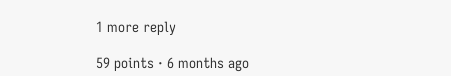1 more reply

59 points · 6 months ago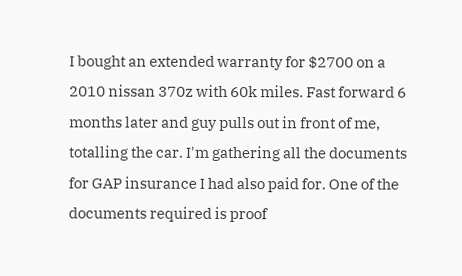I bought an extended warranty for $2700 on a 2010 nissan 370z with 60k miles. Fast forward 6 months later and guy pulls out in front of me, totalling the car. I'm gathering all the documents for GAP insurance I had also paid for. One of the documents required is proof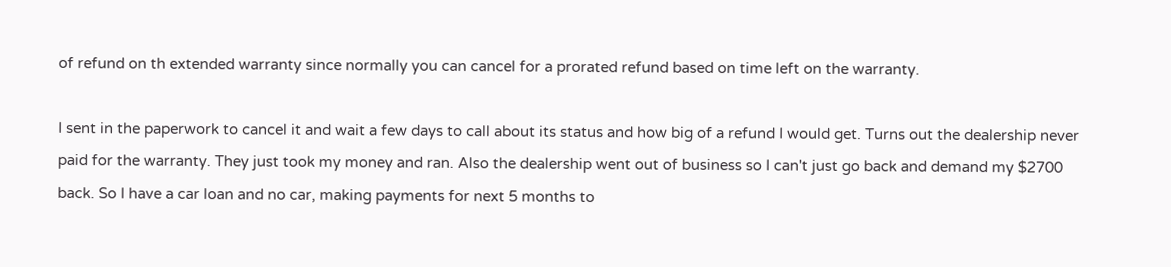of refund on th extended warranty since normally you can cancel for a prorated refund based on time left on the warranty.

I sent in the paperwork to cancel it and wait a few days to call about its status and how big of a refund I would get. Turns out the dealership never paid for the warranty. They just took my money and ran. Also the dealership went out of business so I can't just go back and demand my $2700 back. So I have a car loan and no car, making payments for next 5 months to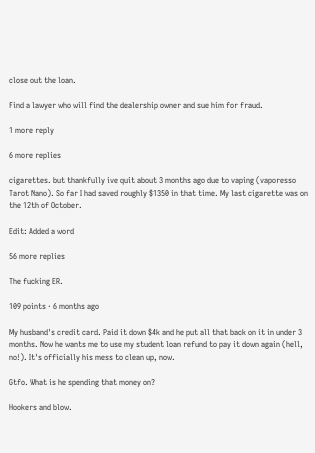close out the loan.

Find a lawyer who will find the dealership owner and sue him for fraud.

1 more reply

6 more replies

cigarettes. but thankfully ive quit about 3 months ago due to vaping (vaporesso Tarot Nano). So far I had saved roughly $1350 in that time. My last cigarette was on the 12th of October.

Edit: Added a word

56 more replies

The fucking ER.

109 points · 6 months ago

My husband's credit card. Paid it down $4k and he put all that back on it in under 3 months. Now he wants me to use my student loan refund to pay it down again (hell, no!). It's officially his mess to clean up, now.

Gtfo. What is he spending that money on?

Hookers and blow.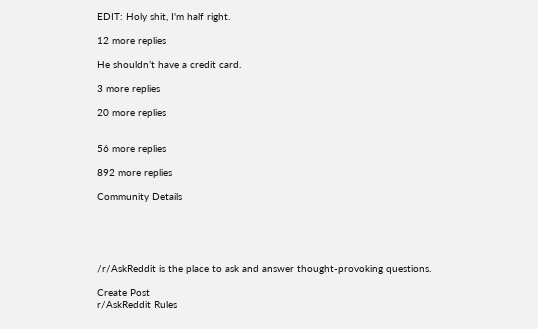EDIT: Holy shit, I'm half right.

12 more replies

He shouldn’t have a credit card.

3 more replies

20 more replies


56 more replies

892 more replies

Community Details





/r/AskReddit is the place to ask and answer thought-provoking questions.

Create Post
r/AskReddit Rules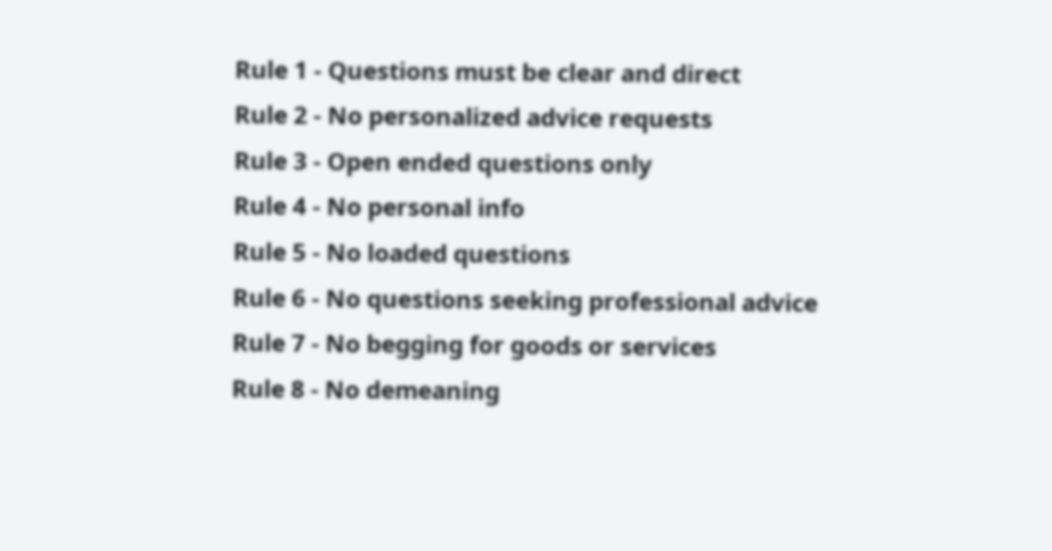Rule 1 - Questions must be clear and direct
Rule 2 - No personalized advice requests
Rule 3 - Open ended questions only
Rule 4 - No personal info
Rule 5 - No loaded questions
Rule 6 - No questions seeking professional advice
Rule 7 - No begging for goods or services
Rule 8 - No demeaning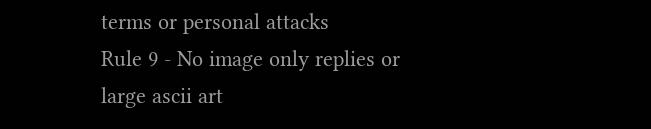terms or personal attacks
Rule 9 - No image only replies or large ascii art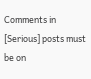Comments in [Serious] posts must be on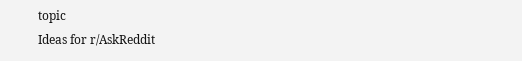topic
Ideas for r/AskReddit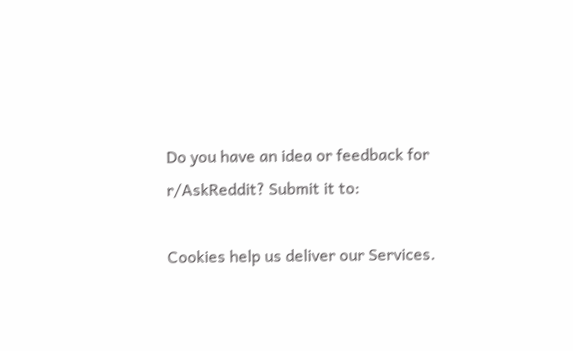Do you have an idea or feedback for r/AskReddit? Submit it to:

Cookies help us deliver our Services.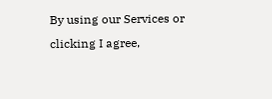By using our Services or clicking I agree,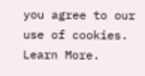you agree to our use of cookies. Learn More.